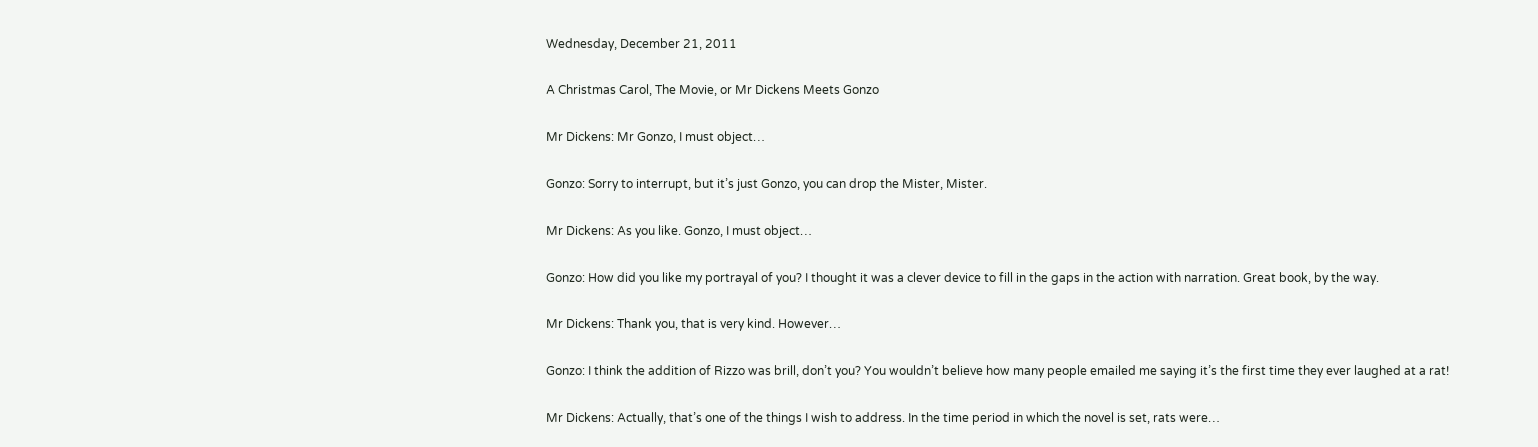Wednesday, December 21, 2011

A Christmas Carol, The Movie, or Mr Dickens Meets Gonzo

Mr Dickens: Mr Gonzo, I must object…

Gonzo: Sorry to interrupt, but it’s just Gonzo, you can drop the Mister, Mister.

Mr Dickens: As you like. Gonzo, I must object…

Gonzo: How did you like my portrayal of you? I thought it was a clever device to fill in the gaps in the action with narration. Great book, by the way.

Mr Dickens: Thank you, that is very kind. However…

Gonzo: I think the addition of Rizzo was brill, don’t you? You wouldn’t believe how many people emailed me saying it’s the first time they ever laughed at a rat!

Mr Dickens: Actually, that’s one of the things I wish to address. In the time period in which the novel is set, rats were…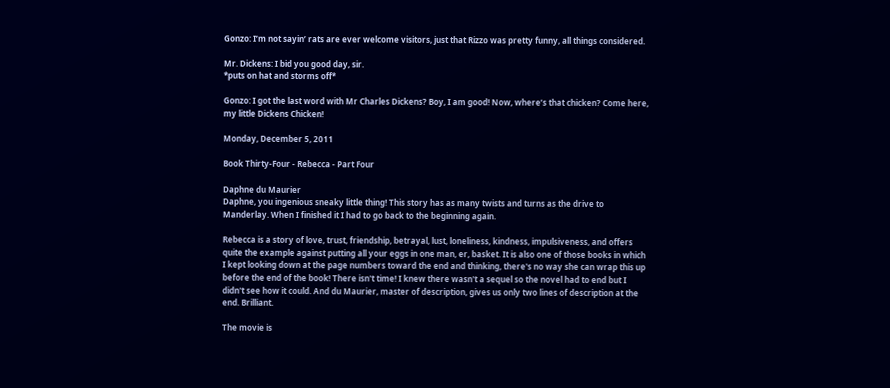Gonzo: I’m not sayin’ rats are ever welcome visitors, just that Rizzo was pretty funny, all things considered.

Mr. Dickens: I bid you good day, sir.
*puts on hat and storms off*

Gonzo: I got the last word with Mr Charles Dickens? Boy, I am good! Now, where’s that chicken? Come here, my little Dickens Chicken!

Monday, December 5, 2011

Book Thirty-Four - Rebecca - Part Four

Daphne du Maurier
Daphne, you ingenious sneaky little thing! This story has as many twists and turns as the drive to Manderlay. When I finished it I had to go back to the beginning again.

Rebecca is a story of love, trust, friendship, betrayal, lust, loneliness, kindness, impulsiveness, and offers quite the example against putting all your eggs in one man, er, basket. It is also one of those books in which I kept looking down at the page numbers toward the end and thinking, there's no way she can wrap this up before the end of the book! There isn't time! I knew there wasn't a sequel so the novel had to end but I didn't see how it could. And du Maurier, master of description, gives us only two lines of description at the end. Brilliant.

The movie is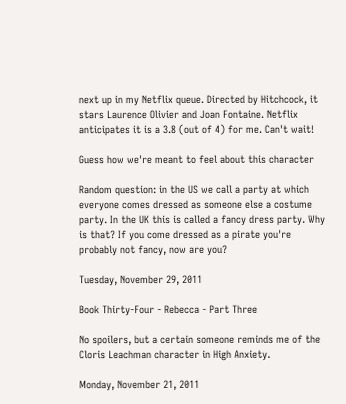next up in my Netflix queue. Directed by Hitchcock, it stars Laurence Olivier and Joan Fontaine. Netflix anticipates it is a 3.8 (out of 4) for me. Can't wait!

Guess how we're meant to feel about this character

Random question: in the US we call a party at which everyone comes dressed as someone else a costume party. In the UK this is called a fancy dress party. Why is that? If you come dressed as a pirate you're probably not fancy, now are you?

Tuesday, November 29, 2011

Book Thirty-Four - Rebecca - Part Three

No spoilers, but a certain someone reminds me of the Cloris Leachman character in High Anxiety.

Monday, November 21, 2011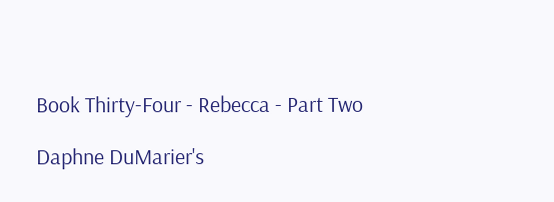Book Thirty-Four - Rebecca - Part Two

Daphne DuMarier's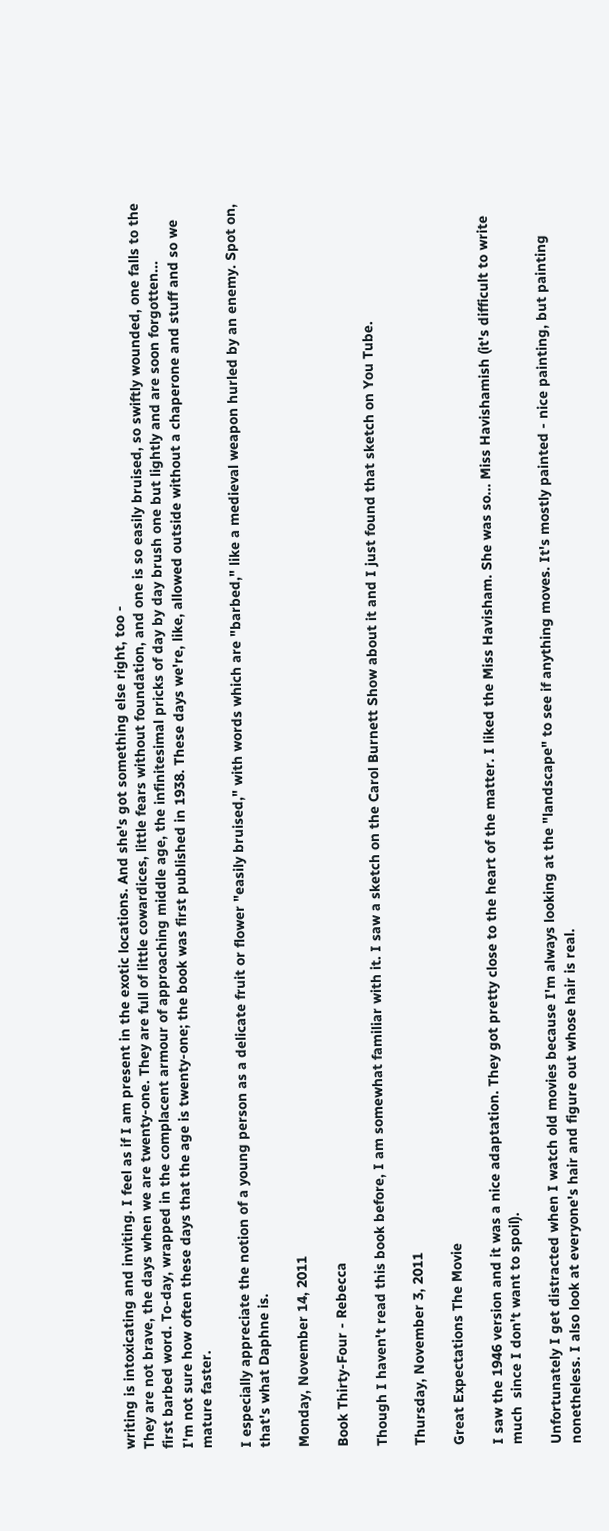writing is intoxicating and inviting. I feel as if I am present in the exotic locations. And she's got something else right, too -
They are not brave, the days when we are twenty-one. They are full of little cowardices, little fears without foundation, and one is so easily bruised, so swiftly wounded, one falls to the first barbed word. To-day, wrapped in the complacent armour of approaching middle age, the infinitesimal pricks of day by day brush one but lightly and are soon forgotten...
I'm not sure how often these days that the age is twenty-one; the book was first published in 1938. These days we're, like, allowed outside without a chaperone and stuff and so we mature faster.

I especially appreciate the notion of a young person as a delicate fruit or flower "easily bruised," with words which are "barbed," like a medieval weapon hurled by an enemy. Spot on, that's what Daphne is.

Monday, November 14, 2011

Book Thirty-Four - Rebecca

Though I haven't read this book before, I am somewhat familiar with it. I saw a sketch on the Carol Burnett Show about it and I just found that sketch on You Tube.

Thursday, November 3, 2011

Great Expectations The Movie

I saw the 1946 version and it was a nice adaptation. They got pretty close to the heart of the matter. I liked the Miss Havisham. She was so... Miss Havishamish (it's difficult to write much  since I don't want to spoil).

Unfortunately I get distracted when I watch old movies because I'm always looking at the "landscape" to see if anything moves. It's mostly painted - nice painting, but painting nonetheless. I also look at everyone's hair and figure out whose hair is real.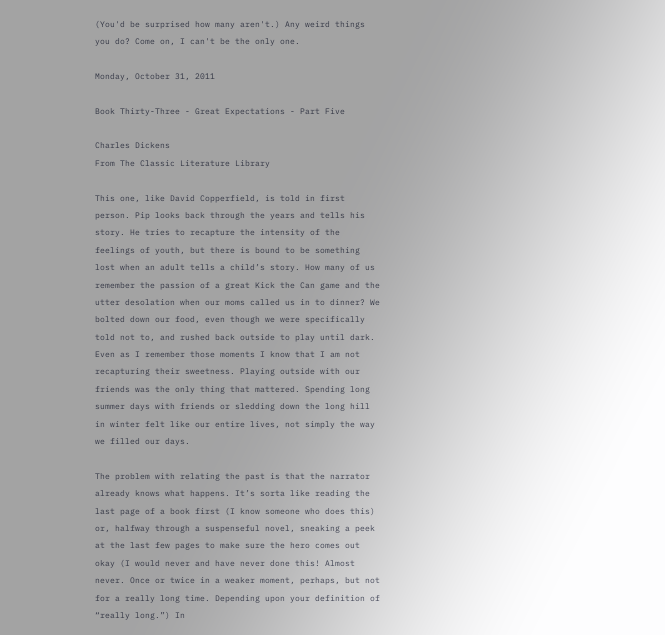(You'd be surprised how many aren't.) Any weird things you do? Come on, I can't be the only one.

Monday, October 31, 2011

Book Thirty-Three - Great Expectations - Part Five

Charles Dickens
From The Classic Literature Library

This one, like David Copperfield, is told in first person. Pip looks back through the years and tells his story. He tries to recapture the intensity of the feelings of youth, but there is bound to be something lost when an adult tells a child’s story. How many of us remember the passion of a great Kick the Can game and the utter desolation when our moms called us in to dinner? We bolted down our food, even though we were specifically told not to, and rushed back outside to play until dark. Even as I remember those moments I know that I am not recapturing their sweetness. Playing outside with our friends was the only thing that mattered. Spending long summer days with friends or sledding down the long hill in winter felt like our entire lives, not simply the way we filled our days.

The problem with relating the past is that the narrator already knows what happens. It’s sorta like reading the last page of a book first (I know someone who does this) or, halfway through a suspenseful novel, sneaking a peek at the last few pages to make sure the hero comes out okay (I would never and have never done this! Almost never. Once or twice in a weaker moment, perhaps, but not for a really long time. Depending upon your definition of “really long.”) In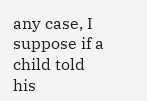any case, I suppose if a child told his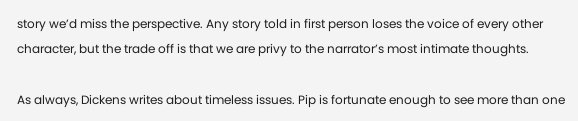story we’d miss the perspective. Any story told in first person loses the voice of every other character, but the trade off is that we are privy to the narrator’s most intimate thoughts.

As always, Dickens writes about timeless issues. Pip is fortunate enough to see more than one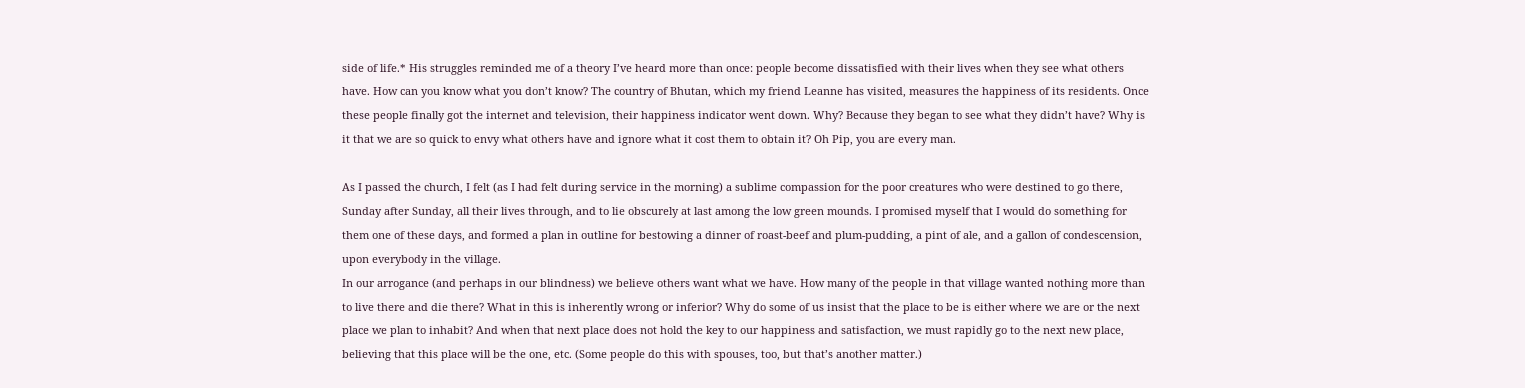side of life.* His struggles reminded me of a theory I’ve heard more than once: people become dissatisfied with their lives when they see what others have. How can you know what you don’t know? The country of Bhutan, which my friend Leanne has visited, measures the happiness of its residents. Once these people finally got the internet and television, their happiness indicator went down. Why? Because they began to see what they didn’t have? Why is it that we are so quick to envy what others have and ignore what it cost them to obtain it? Oh Pip, you are every man.

As I passed the church, I felt (as I had felt during service in the morning) a sublime compassion for the poor creatures who were destined to go there, Sunday after Sunday, all their lives through, and to lie obscurely at last among the low green mounds. I promised myself that I would do something for them one of these days, and formed a plan in outline for bestowing a dinner of roast-beef and plum-pudding, a pint of ale, and a gallon of condescension, upon everybody in the village.
In our arrogance (and perhaps in our blindness) we believe others want what we have. How many of the people in that village wanted nothing more than to live there and die there? What in this is inherently wrong or inferior? Why do some of us insist that the place to be is either where we are or the next place we plan to inhabit? And when that next place does not hold the key to our happiness and satisfaction, we must rapidly go to the next new place, believing that this place will be the one, etc. (Some people do this with spouses, too, but that’s another matter.)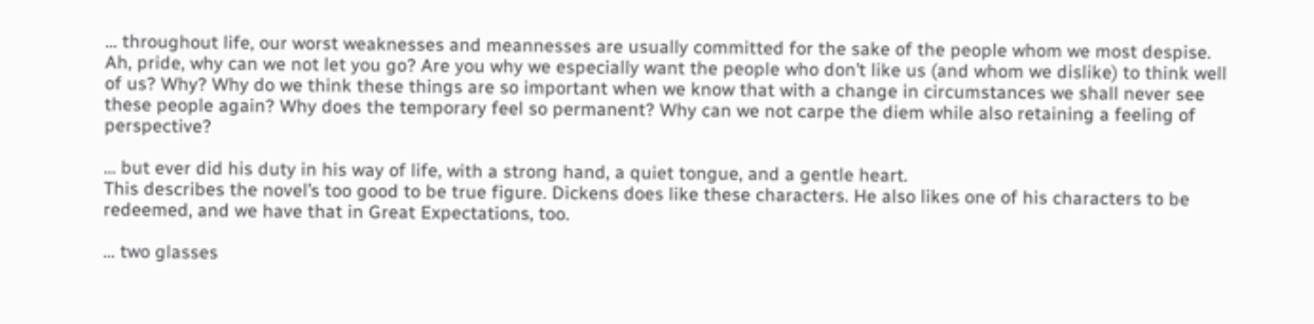… throughout life, our worst weaknesses and meannesses are usually committed for the sake of the people whom we most despise.
Ah, pride, why can we not let you go? Are you why we especially want the people who don’t like us (and whom we dislike) to think well of us? Why? Why do we think these things are so important when we know that with a change in circumstances we shall never see these people again? Why does the temporary feel so permanent? Why can we not carpe the diem while also retaining a feeling of perspective?

... but ever did his duty in his way of life, with a strong hand, a quiet tongue, and a gentle heart.
This describes the novel’s too good to be true figure. Dickens does like these characters. He also likes one of his characters to be redeemed, and we have that in Great Expectations, too.

… two glasses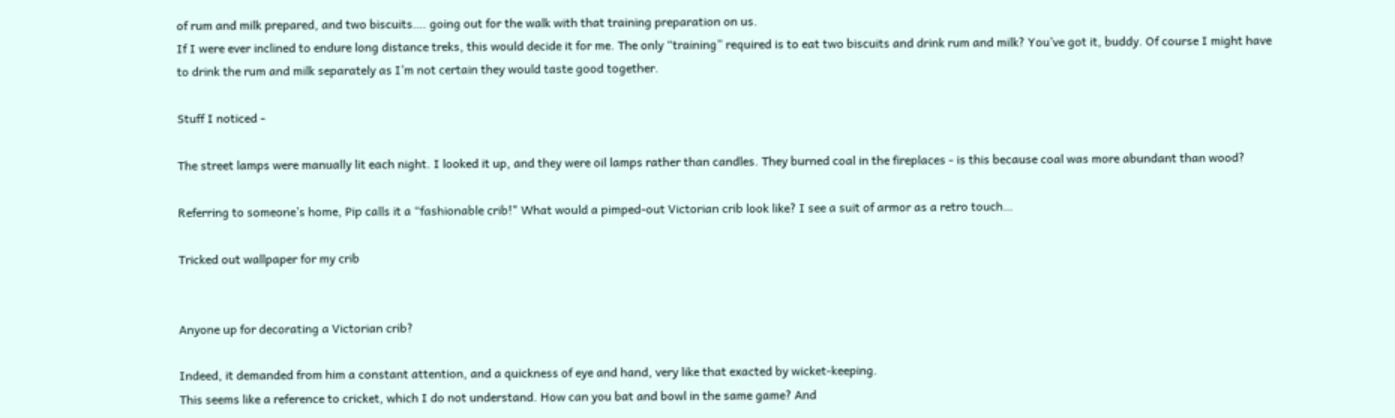of rum and milk prepared, and two biscuits…. going out for the walk with that training preparation on us.
If I were ever inclined to endure long distance treks, this would decide it for me. The only “training” required is to eat two biscuits and drink rum and milk? You’ve got it, buddy. Of course I might have to drink the rum and milk separately as I’m not certain they would taste good together.

Stuff I noticed -

The street lamps were manually lit each night. I looked it up, and they were oil lamps rather than candles. They burned coal in the fireplaces - is this because coal was more abundant than wood?

Referring to someone’s home, Pip calls it a “fashionable crib!" What would a pimped-out Victorian crib look like? I see a suit of armor as a retro touch…

Tricked out wallpaper for my crib


Anyone up for decorating a Victorian crib?

Indeed, it demanded from him a constant attention, and a quickness of eye and hand, very like that exacted by wicket-keeping.
This seems like a reference to cricket, which I do not understand. How can you bat and bowl in the same game? And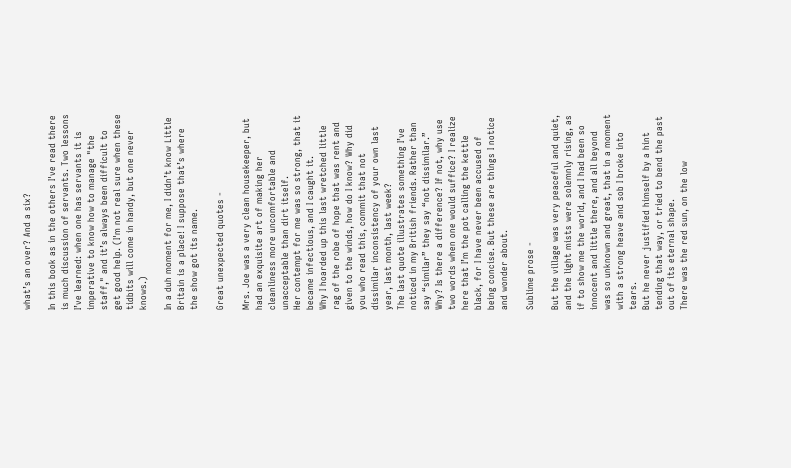what’s an over? And a six?

In this book as in the others I've read there is much discussion of servants. Two lessons I’ve learned: when one has servants it is imperative to know how to manage "the staff," and it’s always been difficult to get good help. (I'm not real sure when these tidbits will come in handy, but one never knows.)

In a duh moment for me, I didn’t know Little Britain is a place! I suppose that’s where the show got its name.

Great unexpected quotes -

Mrs. Joe was a very clean housekeeper, but had an exquisite art of making her cleanliness more uncomfortable and unacceptable than dirt itself.
Her contempt for me was so strong, that it became infectious, and I caught it.
Why I hoarded up this last wretched little rag of the robe of hope that was rent and given to the winds, how do I know? Why did you who read this, commit that not dissimilar inconsistency of your own last year, last month, last week?
The last quote illustrates something I’ve noticed in my British friends. Rather than say “similar” they say “not dissimilar.” Why? Is there a difference? If not, why use two words when one would suffice? I realize here that I’m the pot calling the kettle black, for I have never been accused of being concise. But these are things I notice and wonder about.

Sublime prose -

But the village was very peaceful and quiet, and the light mists were solemnly rising, as if to show me the world, and I had been so innocent and little there, and all beyond was so unknown and great, that in a moment with a strong heave and sob I broke into tears.
But he never justified himself by a hint tending that way, or tried to bend the past out of its eternal shape.
There was the red sun, on the low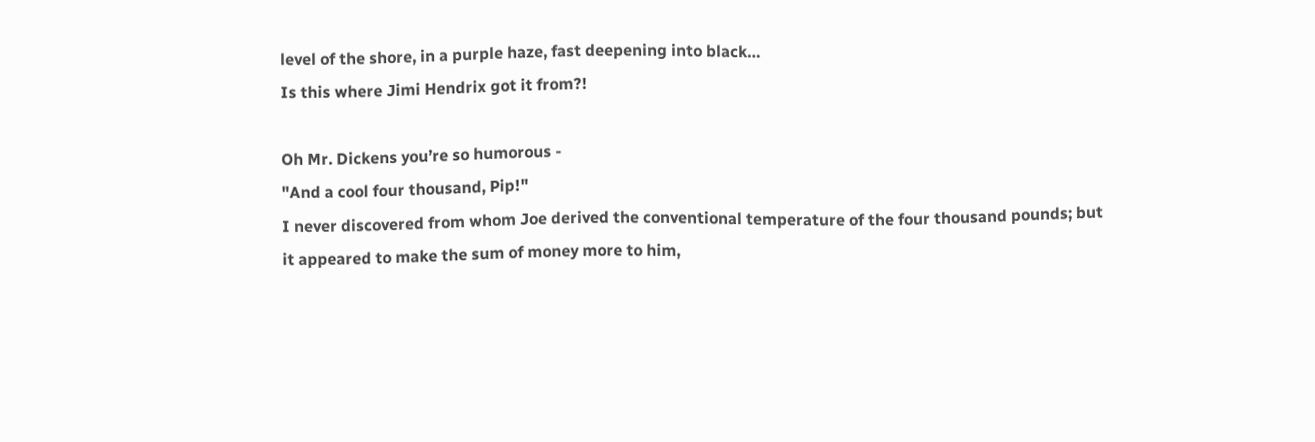level of the shore, in a purple haze, fast deepening into black…
Is this where Jimi Hendrix got it from?!

Oh Mr. Dickens you’re so humorous -
"And a cool four thousand, Pip!"
I never discovered from whom Joe derived the conventional temperature of the four thousand pounds; but it appeared to make the sum of money more to him,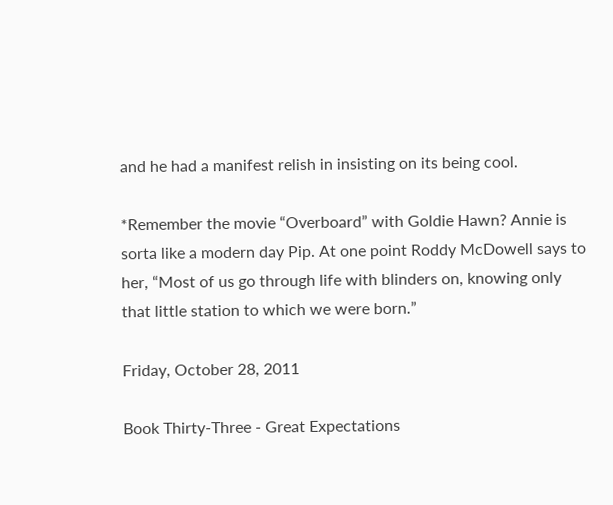and he had a manifest relish in insisting on its being cool.

*Remember the movie “Overboard” with Goldie Hawn? Annie is sorta like a modern day Pip. At one point Roddy McDowell says to her, “Most of us go through life with blinders on, knowing only that little station to which we were born.”

Friday, October 28, 2011

Book Thirty-Three - Great Expectations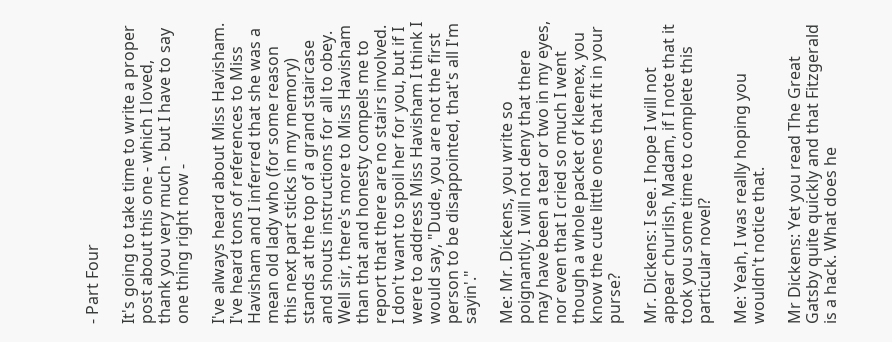- Part Four

It's going to take time to write a proper post about this one - which I loved, thank you very much - but I have to say one thing right now -

I've always heard about Miss Havisham. I've heard tons of references to Miss Havisham and I inferred that she was a mean old lady who (for some reason this next part sticks in my memory) stands at the top of a grand staircase and shouts instructions for all to obey. Well sir, there's more to Miss Havisham than that and honesty compels me to report that there are no stairs involved. I don't want to spoil her for you, but if I were to address Miss Havisham I think I would say, "Dude, you are not the first person to be disappointed, that's all I'm sayin'."

Me: Mr. Dickens, you write so poignantly. I will not deny that there may have been a tear or two in my eyes, nor even that I cried so much I went though a whole packet of kleenex, you know the cute little ones that fit in your purse?

Mr. Dickens: I see. I hope I will not appear churlish, Madam, if I note that it took you some time to complete this particular novel?

Me: Yeah, I was really hoping you wouldn't notice that.

Mr Dickens: Yet you read The Great Gatsby quite quickly and that Fitzgerald is a hack. What does he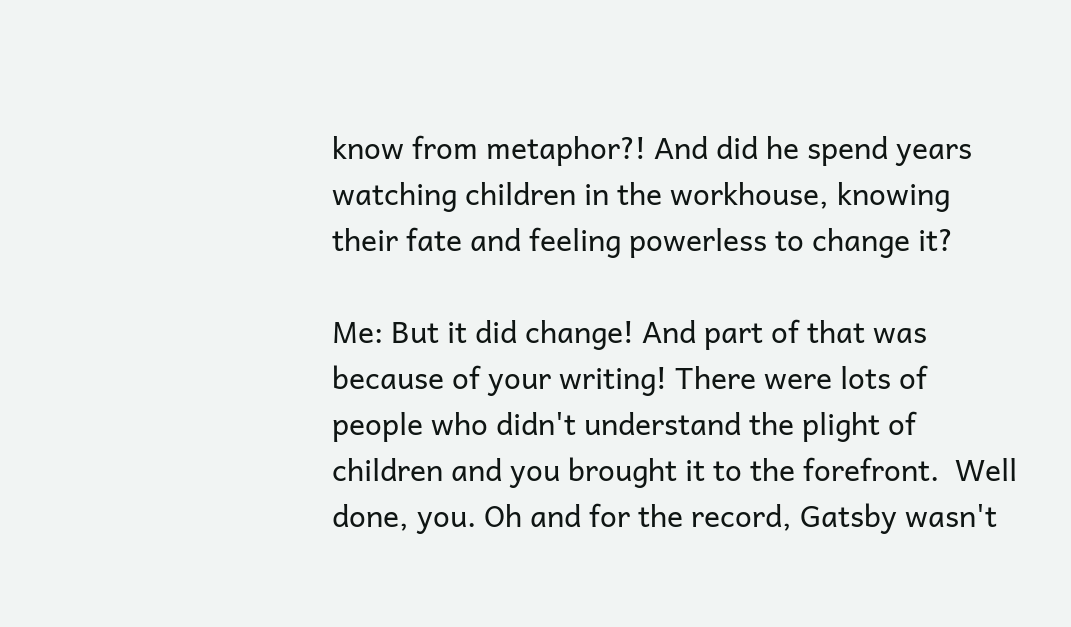know from metaphor?! And did he spend years watching children in the workhouse, knowing their fate and feeling powerless to change it?

Me: But it did change! And part of that was because of your writing! There were lots of people who didn't understand the plight of children and you brought it to the forefront.  Well done, you. Oh and for the record, Gatsby wasn't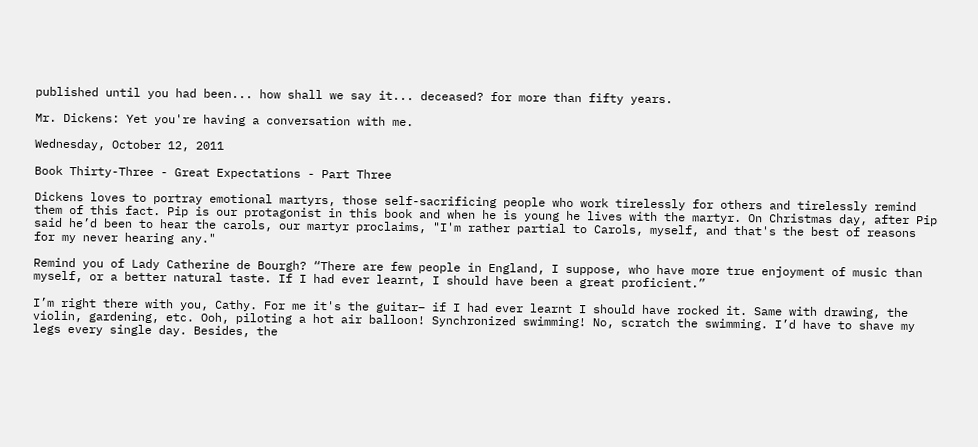published until you had been... how shall we say it... deceased? for more than fifty years.

Mr. Dickens: Yet you're having a conversation with me.

Wednesday, October 12, 2011

Book Thirty-Three - Great Expectations - Part Three

Dickens loves to portray emotional martyrs, those self-sacrificing people who work tirelessly for others and tirelessly remind them of this fact. Pip is our protagonist in this book and when he is young he lives with the martyr. On Christmas day, after Pip said he’d been to hear the carols, our martyr proclaims, "I'm rather partial to Carols, myself, and that's the best of reasons for my never hearing any."

Remind you of Lady Catherine de Bourgh? “There are few people in England, I suppose, who have more true enjoyment of music than myself, or a better natural taste. If I had ever learnt, I should have been a great proficient.”

I’m right there with you, Cathy. For me it's the guitar– if I had ever learnt I should have rocked it. Same with drawing, the violin, gardening, etc. Ooh, piloting a hot air balloon! Synchronized swimming! No, scratch the swimming. I’d have to shave my legs every single day. Besides, the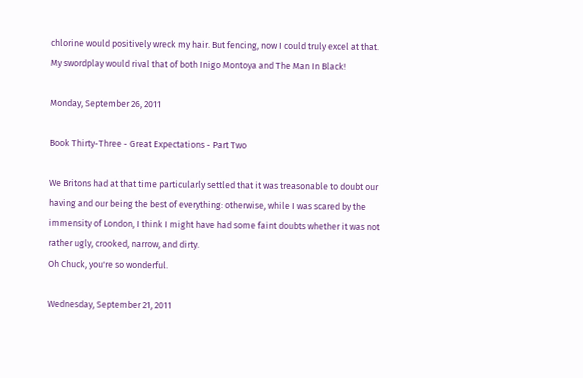chlorine would positively wreck my hair. But fencing, now I could truly excel at that. My swordplay would rival that of both Inigo Montoya and The Man In Black!

Monday, September 26, 2011

Book Thirty-Three - Great Expectations - Part Two

We Britons had at that time particularly settled that it was treasonable to doubt our having and our being the best of everything: otherwise, while I was scared by the immensity of London, I think I might have had some faint doubts whether it was not rather ugly, crooked, narrow, and dirty.
Oh Chuck, you're so wonderful.

Wednesday, September 21, 2011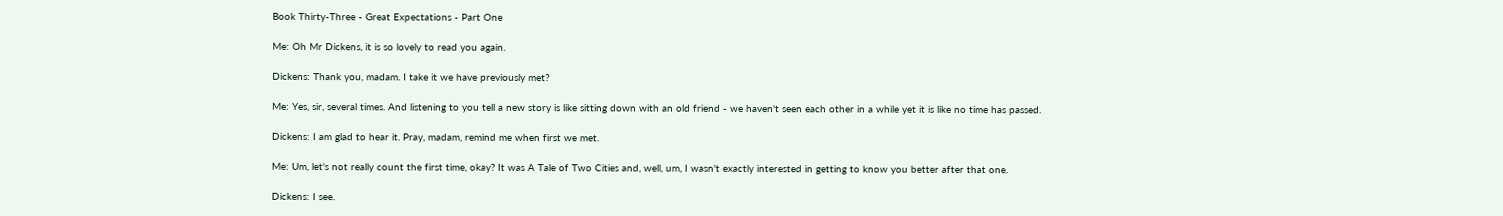Book Thirty-Three - Great Expectations - Part One

Me: Oh Mr Dickens, it is so lovely to read you again.

Dickens: Thank you, madam. I take it we have previously met?

Me: Yes, sir, several times. And listening to you tell a new story is like sitting down with an old friend - we haven't seen each other in a while yet it is like no time has passed.

Dickens: I am glad to hear it. Pray, madam, remind me when first we met.

Me: Um, let's not really count the first time, okay? It was A Tale of Two Cities and, well, um, I wasn't exactly interested in getting to know you better after that one.

Dickens: I see.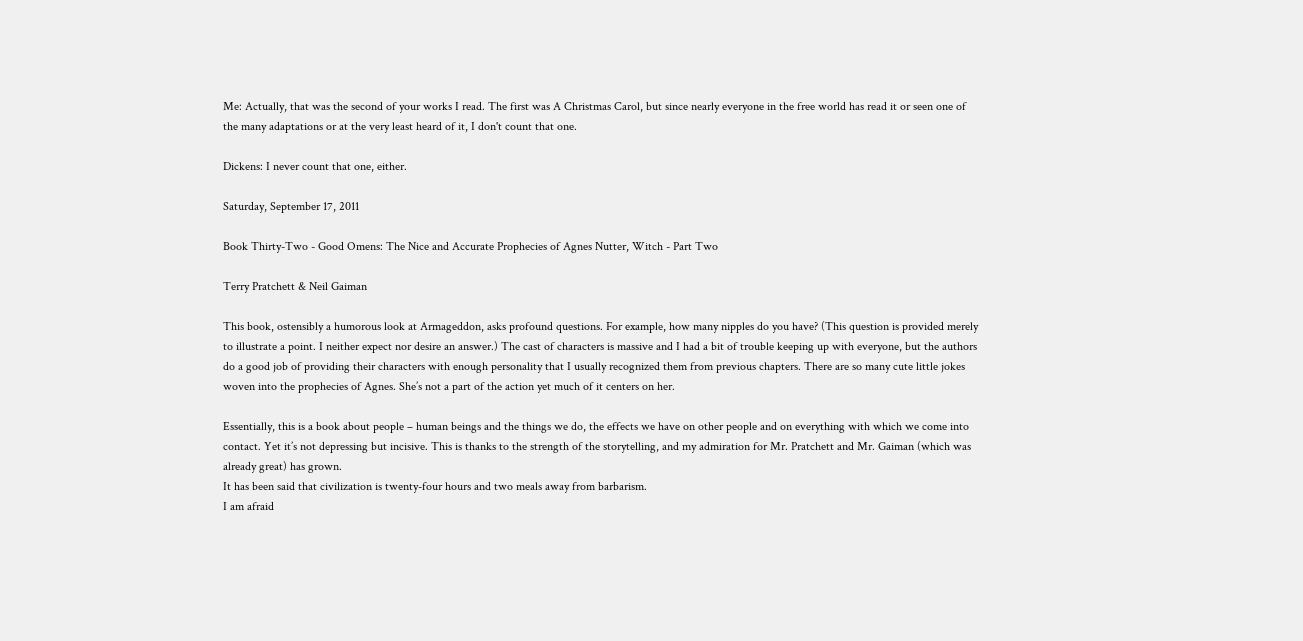Me: Actually, that was the second of your works I read. The first was A Christmas Carol, but since nearly everyone in the free world has read it or seen one of the many adaptations or at the very least heard of it, I don't count that one.

Dickens: I never count that one, either.

Saturday, September 17, 2011

Book Thirty-Two - Good Omens: The Nice and Accurate Prophecies of Agnes Nutter, Witch - Part Two

Terry Pratchett & Neil Gaiman

This book, ostensibly a humorous look at Armageddon, asks profound questions. For example, how many nipples do you have? (This question is provided merely to illustrate a point. I neither expect nor desire an answer.) The cast of characters is massive and I had a bit of trouble keeping up with everyone, but the authors do a good job of providing their characters with enough personality that I usually recognized them from previous chapters. There are so many cute little jokes woven into the prophecies of Agnes. She’s not a part of the action yet much of it centers on her.

Essentially, this is a book about people – human beings and the things we do, the effects we have on other people and on everything with which we come into contact. Yet it’s not depressing but incisive. This is thanks to the strength of the storytelling, and my admiration for Mr. Pratchett and Mr. Gaiman (which was already great) has grown.
It has been said that civilization is twenty-four hours and two meals away from barbarism.
I am afraid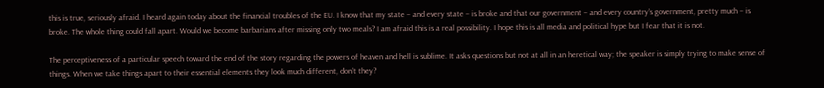this is true, seriously afraid. I heard again today about the financial troubles of the EU. I know that my state – and every state – is broke and that our government – and every country’s government, pretty much – is broke. The whole thing could fall apart. Would we become barbarians after missing only two meals? I am afraid this is a real possibility. I hope this is all media and political hype but I fear that it is not.

The perceptiveness of a particular speech toward the end of the story regarding the powers of heaven and hell is sublime. It asks questions but not at all in an heretical way; the speaker is simply trying to make sense of things. When we take things apart to their essential elements they look much different, don’t they?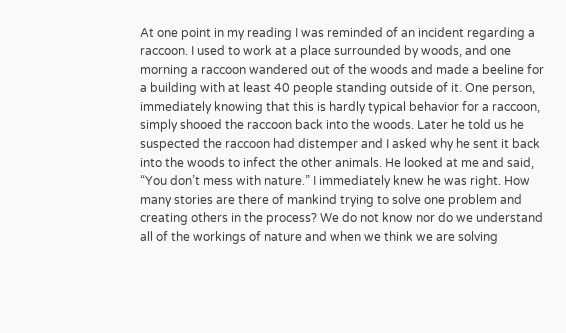At one point in my reading I was reminded of an incident regarding a raccoon. I used to work at a place surrounded by woods, and one morning a raccoon wandered out of the woods and made a beeline for a building with at least 40 people standing outside of it. One person, immediately knowing that this is hardly typical behavior for a raccoon, simply shooed the raccoon back into the woods. Later he told us he suspected the raccoon had distemper and I asked why he sent it back into the woods to infect the other animals. He looked at me and said, “You don’t mess with nature.” I immediately knew he was right. How many stories are there of mankind trying to solve one problem and creating others in the process? We do not know nor do we understand all of the workings of nature and when we think we are solving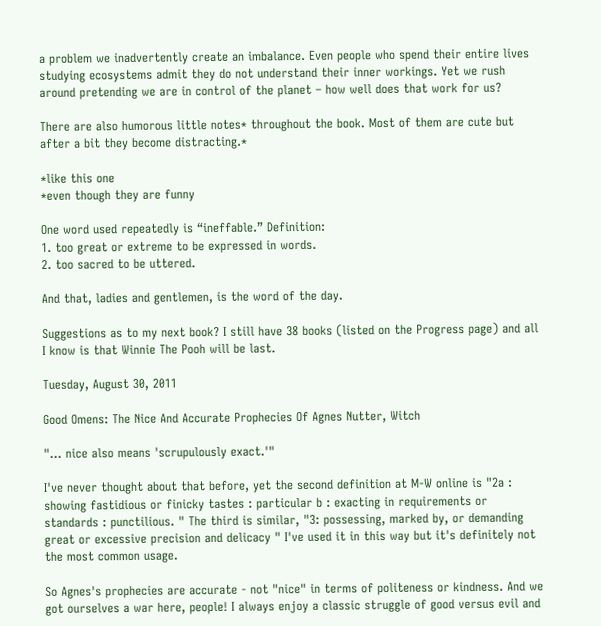a problem we inadvertently create an imbalance. Even people who spend their entire lives studying ecosystems admit they do not understand their inner workings. Yet we rush around pretending we are in control of the planet – how well does that work for us?

There are also humorous little notes* throughout the book. Most of them are cute but after a bit they become distracting.*

*like this one
*even though they are funny

One word used repeatedly is “ineffable.” Definition:
1. too great or extreme to be expressed in words.
2. too sacred to be uttered.

And that, ladies and gentlemen, is the word of the day.

Suggestions as to my next book? I still have 38 books (listed on the Progress page) and all I know is that Winnie The Pooh will be last.

Tuesday, August 30, 2011

Good Omens: The Nice And Accurate Prophecies Of Agnes Nutter, Witch

"... nice also means 'scrupulously exact.'"

I've never thought about that before, yet the second definition at M-W online is "2a : showing fastidious or finicky tastes : particular b : exacting in requirements or standards : punctilious. " The third is similar, "3: possessing, marked by, or demanding great or excessive precision and delicacy " I've used it in this way but it's definitely not the most common usage.

So Agnes's prophecies are accurate - not "nice" in terms of politeness or kindness. And we got ourselves a war here, people! I always enjoy a classic struggle of good versus evil and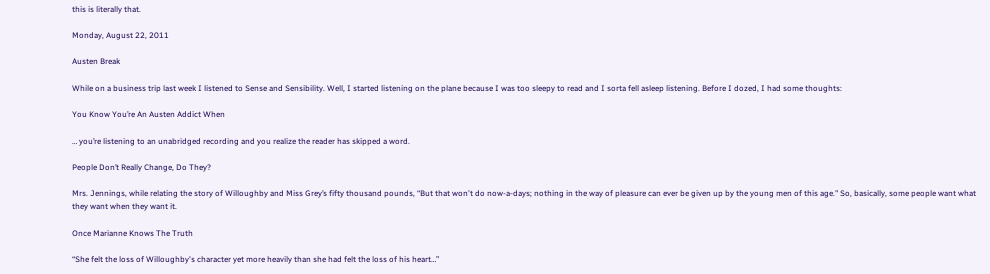this is literally that.

Monday, August 22, 2011

Austen Break

While on a business trip last week I listened to Sense and Sensibility. Well, I started listening on the plane because I was too sleepy to read and I sorta fell asleep listening. Before I dozed, I had some thoughts:

You Know You’re An Austen Addict When

… you’re listening to an unabridged recording and you realize the reader has skipped a word.

People Don’t Really Change, Do They?

Mrs. Jennings, while relating the story of Willoughby and Miss Grey’s fifty thousand pounds, “But that won't do now-a-days; nothing in the way of pleasure can ever be given up by the young men of this age." So, basically, some people want what they want when they want it.

Once Marianne Knows The Truth

“She felt the loss of Willoughby's character yet more heavily than she had felt the loss of his heart…”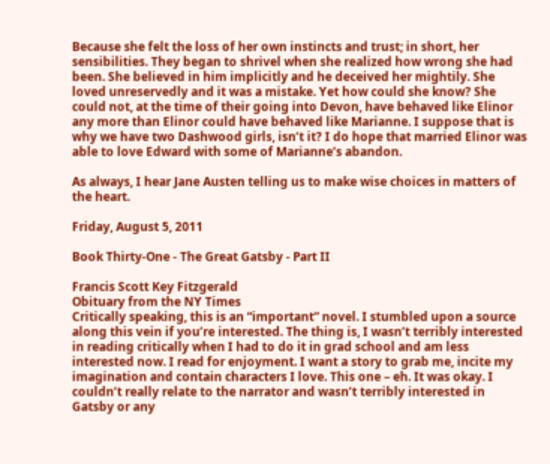Because she felt the loss of her own instincts and trust; in short, her sensibilities. They began to shrivel when she realized how wrong she had been. She believed in him implicitly and he deceived her mightily. She loved unreservedly and it was a mistake. Yet how could she know? She could not, at the time of their going into Devon, have behaved like Elinor any more than Elinor could have behaved like Marianne. I suppose that is why we have two Dashwood girls, isn’t it? I do hope that married Elinor was able to love Edward with some of Marianne’s abandon.

As always, I hear Jane Austen telling us to make wise choices in matters of the heart.

Friday, August 5, 2011

Book Thirty-One - The Great Gatsby - Part II

Francis Scott Key Fitzgerald
Obituary from the NY Times
Critically speaking, this is an “important” novel. I stumbled upon a source along this vein if you’re interested. The thing is, I wasn’t terribly interested in reading critically when I had to do it in grad school and am less interested now. I read for enjoyment. I want a story to grab me, incite my imagination and contain characters I love. This one – eh. It was okay. I couldn’t really relate to the narrator and wasn’t terribly interested in Gatsby or any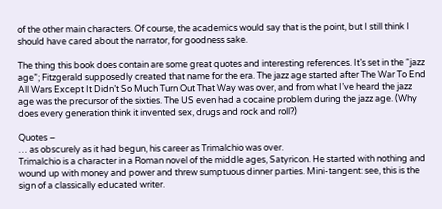of the other main characters. Of course, the academics would say that is the point, but I still think I should have cared about the narrator, for goodness sake.

The thing this book does contain are some great quotes and interesting references. It’s set in the “jazz age”; Fitzgerald supposedly created that name for the era. The jazz age started after The War To End All Wars Except It Didn’t So Much Turn Out That Way was over, and from what I’ve heard the jazz age was the precursor of the sixties. The US even had a cocaine problem during the jazz age. (Why does every generation think it invented sex, drugs and rock and roll?)

Quotes –
… as obscurely as it had begun, his career as Trimalchio was over.
Trimalchio is a character in a Roman novel of the middle ages, Satyricon. He started with nothing and wound up with money and power and threw sumptuous dinner parties. Mini-tangent: see, this is the sign of a classically educated writer.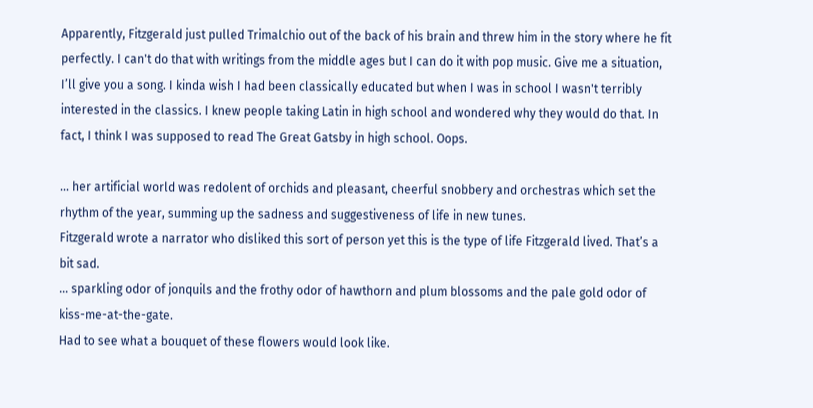Apparently, Fitzgerald just pulled Trimalchio out of the back of his brain and threw him in the story where he fit perfectly. I can't do that with writings from the middle ages but I can do it with pop music. Give me a situation, I’ll give you a song. I kinda wish I had been classically educated but when I was in school I wasn't terribly interested in the classics. I knew people taking Latin in high school and wondered why they would do that. In fact, I think I was supposed to read The Great Gatsby in high school. Oops.

… her artificial world was redolent of orchids and pleasant, cheerful snobbery and orchestras which set the rhythm of the year, summing up the sadness and suggestiveness of life in new tunes.
Fitzgerald wrote a narrator who disliked this sort of person yet this is the type of life Fitzgerald lived. That’s a bit sad.
… sparkling odor of jonquils and the frothy odor of hawthorn and plum blossoms and the pale gold odor of kiss-me-at-the-gate.
Had to see what a bouquet of these flowers would look like.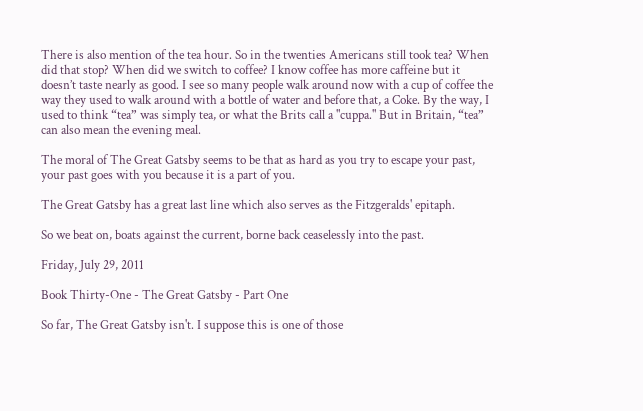There is also mention of the tea hour. So in the twenties Americans still took tea? When did that stop? When did we switch to coffee? I know coffee has more caffeine but it doesn’t taste nearly as good. I see so many people walk around now with a cup of coffee the way they used to walk around with a bottle of water and before that, a Coke. By the way, I used to think “tea” was simply tea, or what the Brits call a "cuppa." But in Britain, “tea” can also mean the evening meal.

The moral of The Great Gatsby seems to be that as hard as you try to escape your past, your past goes with you because it is a part of you.

The Great Gatsby has a great last line which also serves as the Fitzgeralds' epitaph.

So we beat on, boats against the current, borne back ceaselessly into the past.

Friday, July 29, 2011

Book Thirty-One - The Great Gatsby - Part One

So far, The Great Gatsby isn't. I suppose this is one of those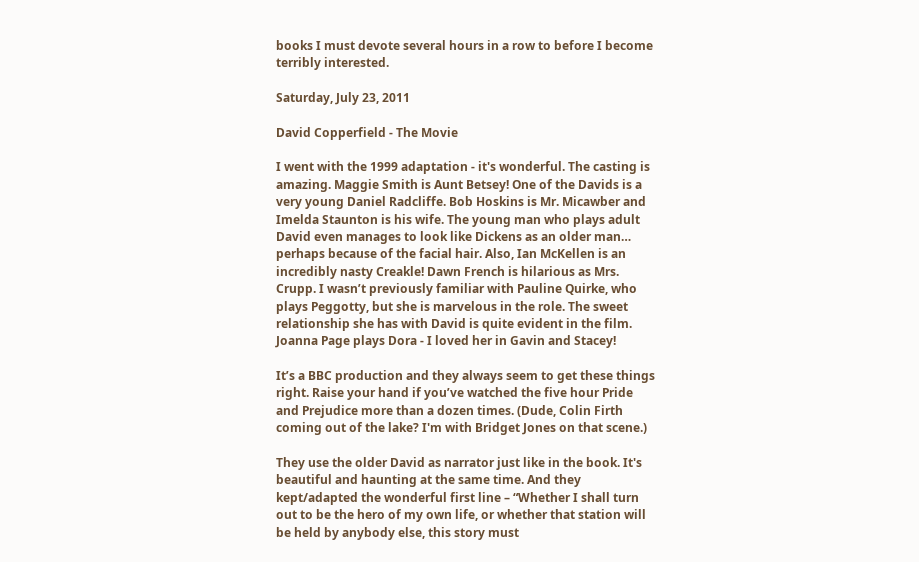books I must devote several hours in a row to before I become terribly interested.

Saturday, July 23, 2011

David Copperfield - The Movie

I went with the 1999 adaptation - it's wonderful. The casting is amazing. Maggie Smith is Aunt Betsey! One of the Davids is a very young Daniel Radcliffe. Bob Hoskins is Mr. Micawber and Imelda Staunton is his wife. The young man who plays adult David even manages to look like Dickens as an older man… perhaps because of the facial hair. Also, Ian McKellen is an incredibly nasty Creakle! Dawn French is hilarious as Mrs. Crupp. I wasn’t previously familiar with Pauline Quirke, who plays Peggotty, but she is marvelous in the role. The sweet relationship she has with David is quite evident in the film. Joanna Page plays Dora - I loved her in Gavin and Stacey!

It’s a BBC production and they always seem to get these things right. Raise your hand if you’ve watched the five hour Pride and Prejudice more than a dozen times. (Dude, Colin Firth coming out of the lake? I'm with Bridget Jones on that scene.)

They use the older David as narrator just like in the book. It's beautiful and haunting at the same time. And they kept/adapted the wonderful first line – “Whether I shall turn out to be the hero of my own life, or whether that station will be held by anybody else, this story must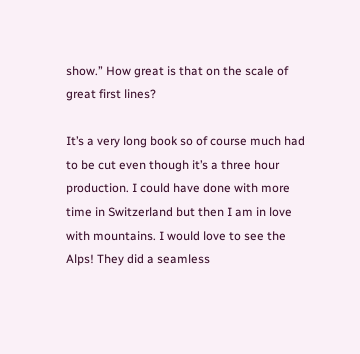show.” How great is that on the scale of great first lines?

It’s a very long book so of course much had to be cut even though it’s a three hour production. I could have done with more time in Switzerland but then I am in love with mountains. I would love to see the Alps! They did a seamless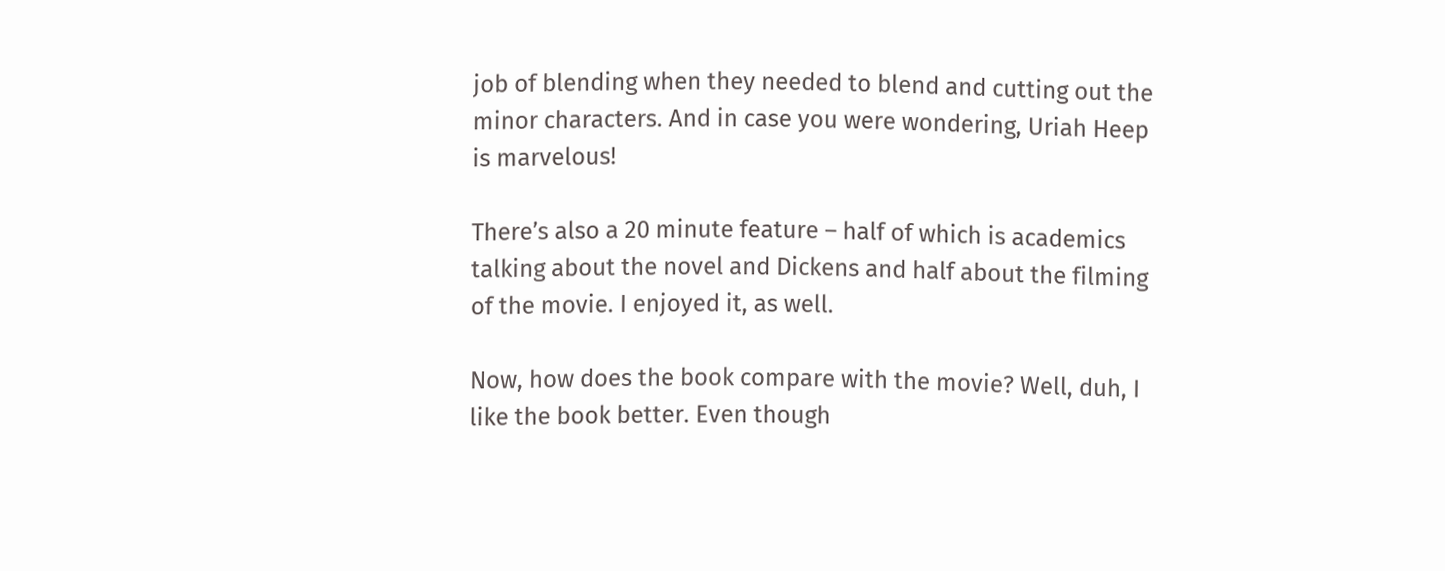job of blending when they needed to blend and cutting out the minor characters. And in case you were wondering, Uriah Heep is marvelous!

There’s also a 20 minute feature – half of which is academics talking about the novel and Dickens and half about the filming of the movie. I enjoyed it, as well.

Now, how does the book compare with the movie? Well, duh, I like the book better. Even though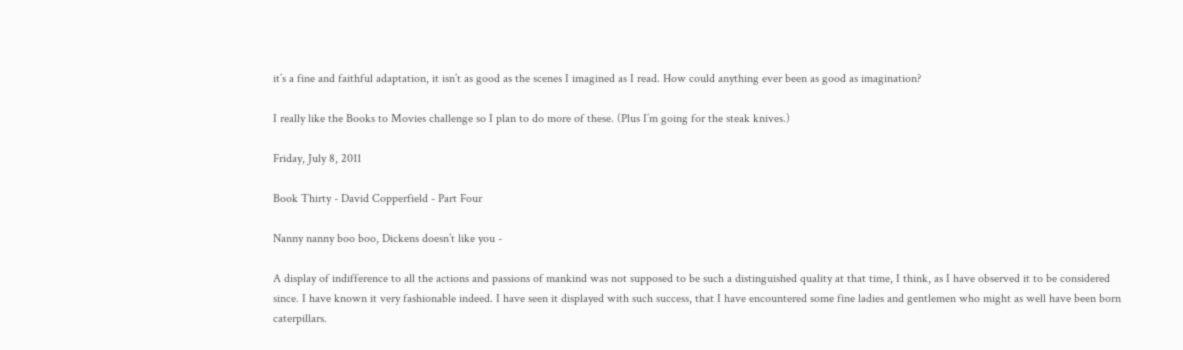it’s a fine and faithful adaptation, it isn’t as good as the scenes I imagined as I read. How could anything ever been as good as imagination?

I really like the Books to Movies challenge so I plan to do more of these. (Plus I’m going for the steak knives.)

Friday, July 8, 2011

Book Thirty - David Copperfield - Part Four

Nanny nanny boo boo, Dickens doesn’t like you -

A display of indifference to all the actions and passions of mankind was not supposed to be such a distinguished quality at that time, I think, as I have observed it to be considered since. I have known it very fashionable indeed. I have seen it displayed with such success, that I have encountered some fine ladies and gentlemen who might as well have been born caterpillars.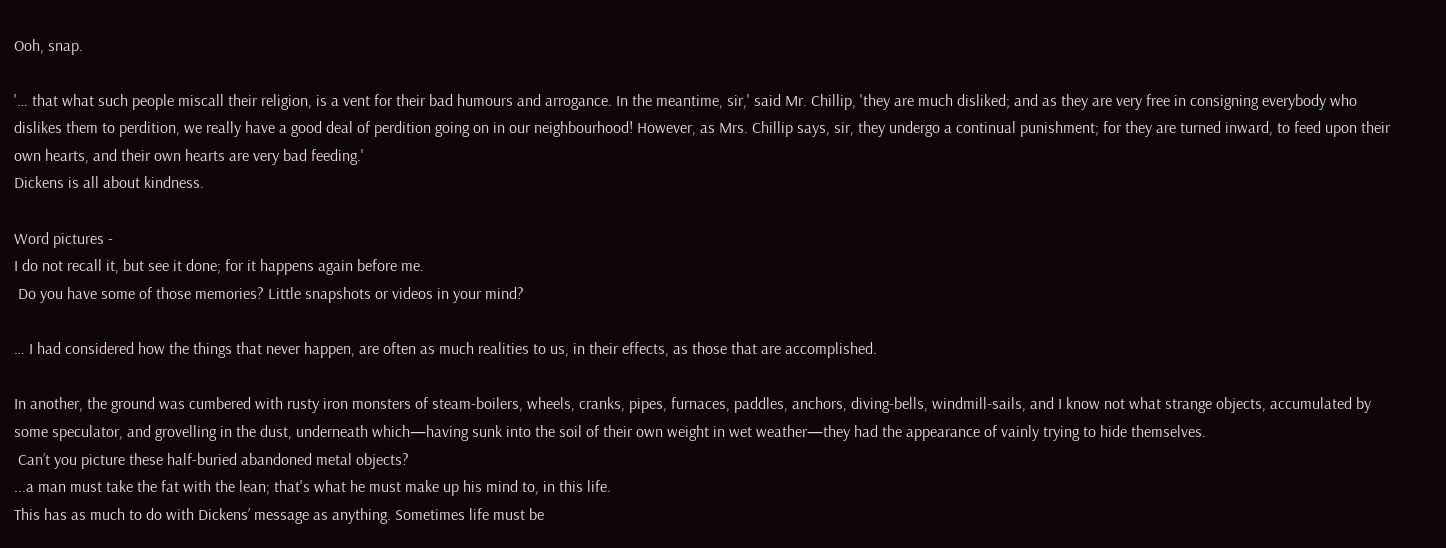Ooh, snap.

'… that what such people miscall their religion, is a vent for their bad humours and arrogance. In the meantime, sir,' said Mr. Chillip, 'they are much disliked; and as they are very free in consigning everybody who dislikes them to perdition, we really have a good deal of perdition going on in our neighbourhood! However, as Mrs. Chillip says, sir, they undergo a continual punishment; for they are turned inward, to feed upon their own hearts, and their own hearts are very bad feeding.'
Dickens is all about kindness.

Word pictures -
I do not recall it, but see it done; for it happens again before me.
 Do you have some of those memories? Little snapshots or videos in your mind?

… I had considered how the things that never happen, are often as much realities to us, in their effects, as those that are accomplished.

In another, the ground was cumbered with rusty iron monsters of steam-boilers, wheels, cranks, pipes, furnaces, paddles, anchors, diving-bells, windmill-sails, and I know not what strange objects, accumulated by some speculator, and grovelling in the dust, underneath which—having sunk into the soil of their own weight in wet weather—they had the appearance of vainly trying to hide themselves.
 Can’t you picture these half-buried abandoned metal objects?
...a man must take the fat with the lean; that's what he must make up his mind to, in this life.
This has as much to do with Dickens’ message as anything. Sometimes life must be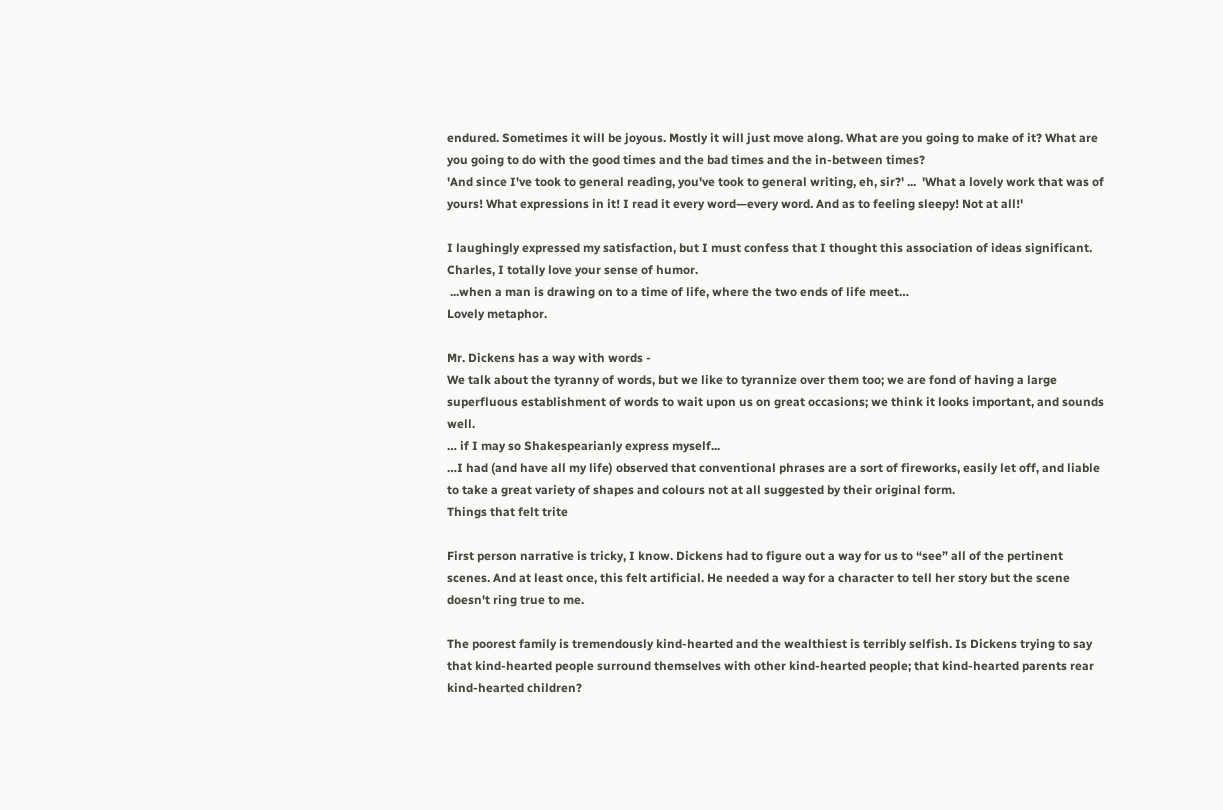endured. Sometimes it will be joyous. Mostly it will just move along. What are you going to make of it? What are you going to do with the good times and the bad times and the in-between times?
'And since I've took to general reading, you've took to general writing, eh, sir?' ...  'What a lovely work that was of yours! What expressions in it! I read it every word—every word. And as to feeling sleepy! Not at all!'

I laughingly expressed my satisfaction, but I must confess that I thought this association of ideas significant.
Charles, I totally love your sense of humor.
 ...when a man is drawing on to a time of life, where the two ends of life meet…
Lovely metaphor.

Mr. Dickens has a way with words -
We talk about the tyranny of words, but we like to tyrannize over them too; we are fond of having a large superfluous establishment of words to wait upon us on great occasions; we think it looks important, and sounds well.
… if I may so Shakespearianly express myself...
…I had (and have all my life) observed that conventional phrases are a sort of fireworks, easily let off, and liable to take a great variety of shapes and colours not at all suggested by their original form.
Things that felt trite

First person narrative is tricky, I know. Dickens had to figure out a way for us to “see” all of the pertinent scenes. And at least once, this felt artificial. He needed a way for a character to tell her story but the scene doesn't ring true to me.

The poorest family is tremendously kind-hearted and the wealthiest is terribly selfish. Is Dickens trying to say that kind-hearted people surround themselves with other kind-hearted people; that kind-hearted parents rear kind-hearted children?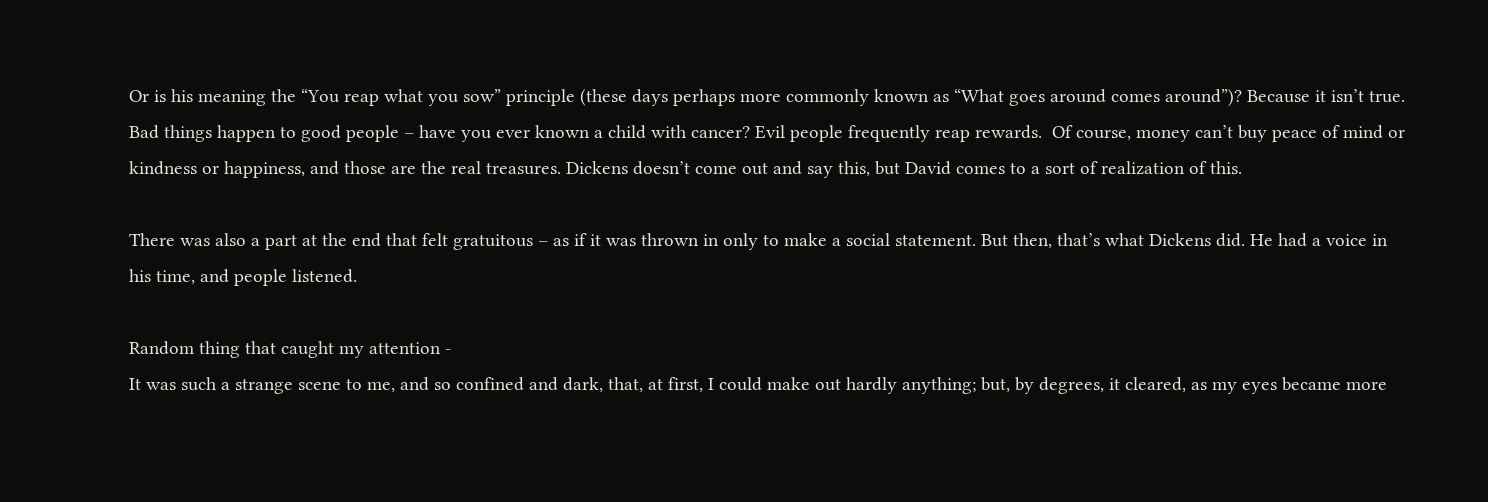Or is his meaning the “You reap what you sow” principle (these days perhaps more commonly known as “What goes around comes around”)? Because it isn’t true. Bad things happen to good people – have you ever known a child with cancer? Evil people frequently reap rewards.  Of course, money can’t buy peace of mind or kindness or happiness, and those are the real treasures. Dickens doesn’t come out and say this, but David comes to a sort of realization of this.

There was also a part at the end that felt gratuitous – as if it was thrown in only to make a social statement. But then, that’s what Dickens did. He had a voice in his time, and people listened.

Random thing that caught my attention -
It was such a strange scene to me, and so confined and dark, that, at first, I could make out hardly anything; but, by degrees, it cleared, as my eyes became more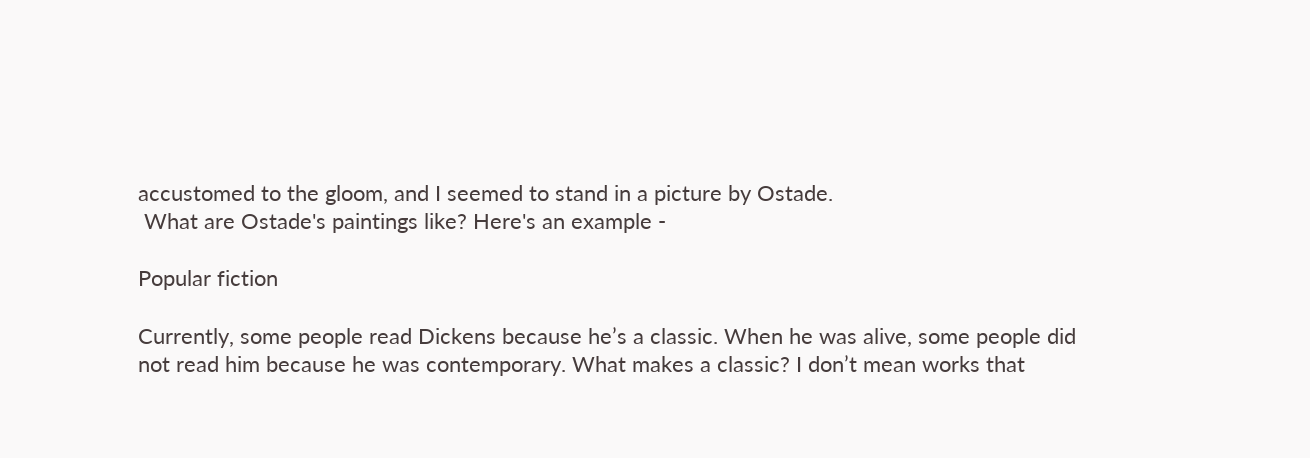accustomed to the gloom, and I seemed to stand in a picture by Ostade.
 What are Ostade's paintings like? Here's an example -

Popular fiction

Currently, some people read Dickens because he’s a classic. When he was alive, some people did not read him because he was contemporary. What makes a classic? I don’t mean works that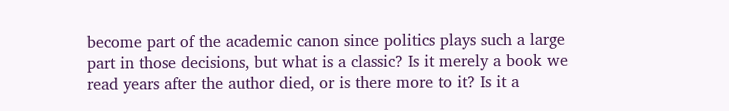become part of the academic canon since politics plays such a large part in those decisions, but what is a classic? Is it merely a book we read years after the author died, or is there more to it? Is it a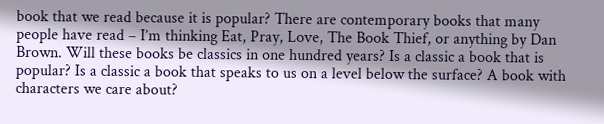book that we read because it is popular? There are contemporary books that many people have read – I’m thinking Eat, Pray, Love, The Book Thief, or anything by Dan Brown. Will these books be classics in one hundred years? Is a classic a book that is popular? Is a classic a book that speaks to us on a level below the surface? A book with characters we care about?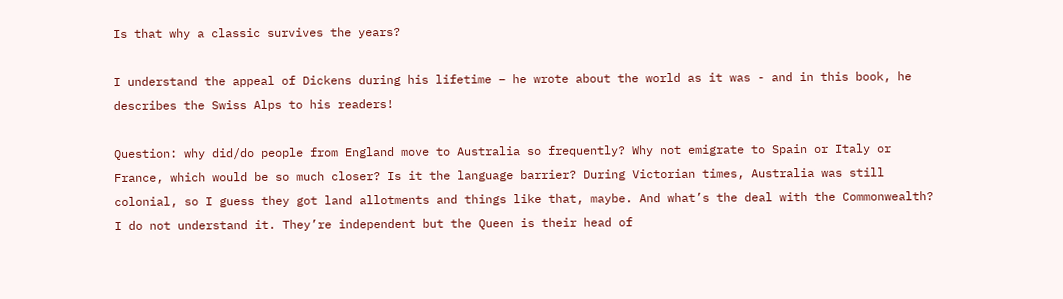Is that why a classic survives the years?

I understand the appeal of Dickens during his lifetime – he wrote about the world as it was - and in this book, he describes the Swiss Alps to his readers!

Question: why did/do people from England move to Australia so frequently? Why not emigrate to Spain or Italy or France, which would be so much closer? Is it the language barrier? During Victorian times, Australia was still colonial, so I guess they got land allotments and things like that, maybe. And what’s the deal with the Commonwealth? I do not understand it. They’re independent but the Queen is their head of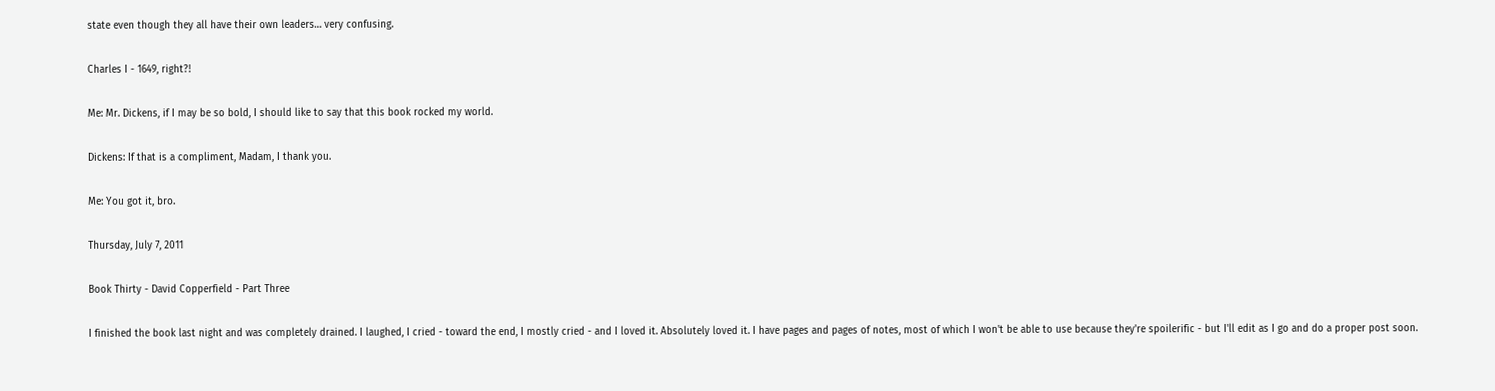state even though they all have their own leaders… very confusing.

Charles I - 1649, right?!

Me: Mr. Dickens, if I may be so bold, I should like to say that this book rocked my world.

Dickens: If that is a compliment, Madam, I thank you.

Me: You got it, bro.

Thursday, July 7, 2011

Book Thirty - David Copperfield - Part Three

I finished the book last night and was completely drained. I laughed, I cried - toward the end, I mostly cried - and I loved it. Absolutely loved it. I have pages and pages of notes, most of which I won't be able to use because they're spoilerific - but I'll edit as I go and do a proper post soon.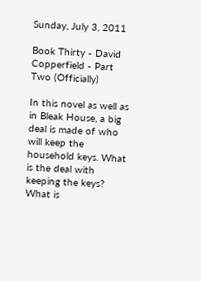Sunday, July 3, 2011

Book Thirty - David Copperfield - Part Two (Officially)

In this novel as well as in Bleak House, a big deal is made of who will keep the household keys. What is the deal with keeping the keys? What is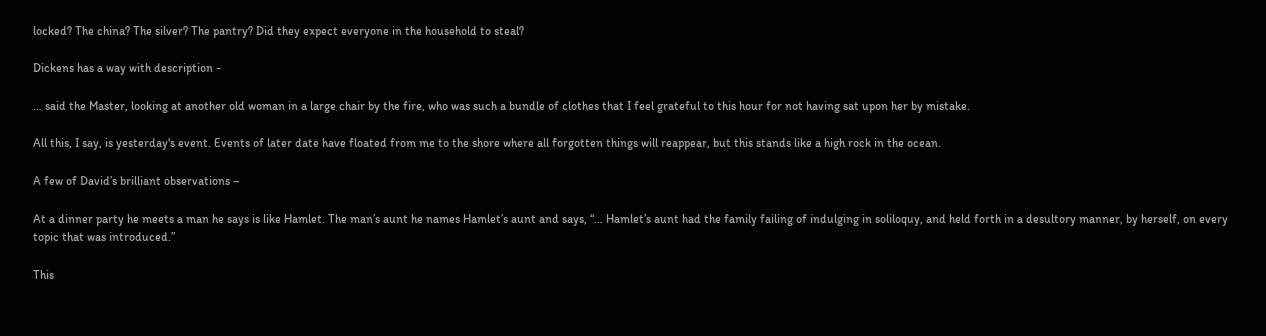locked? The china? The silver? The pantry? Did they expect everyone in the household to steal?

Dickens has a way with description -

… said the Master, looking at another old woman in a large chair by the fire, who was such a bundle of clothes that I feel grateful to this hour for not having sat upon her by mistake.

All this, I say, is yesterday's event. Events of later date have floated from me to the shore where all forgotten things will reappear, but this stands like a high rock in the ocean.

A few of David’s brilliant observations –

At a dinner party he meets a man he says is like Hamlet. The man’s aunt he names Hamlet’s aunt and says, “… Hamlet’s aunt had the family failing of indulging in soliloquy, and held forth in a desultory manner, by herself, on every topic that was introduced.”

This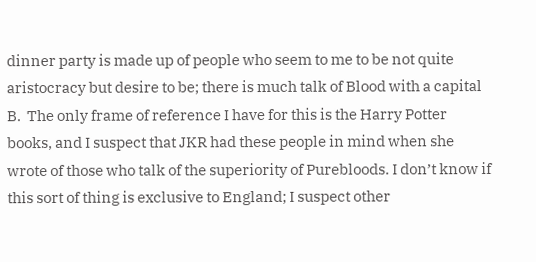dinner party is made up of people who seem to me to be not quite aristocracy but desire to be; there is much talk of Blood with a capital B.  The only frame of reference I have for this is the Harry Potter books, and I suspect that JKR had these people in mind when she wrote of those who talk of the superiority of Purebloods. I don’t know if this sort of thing is exclusive to England; I suspect other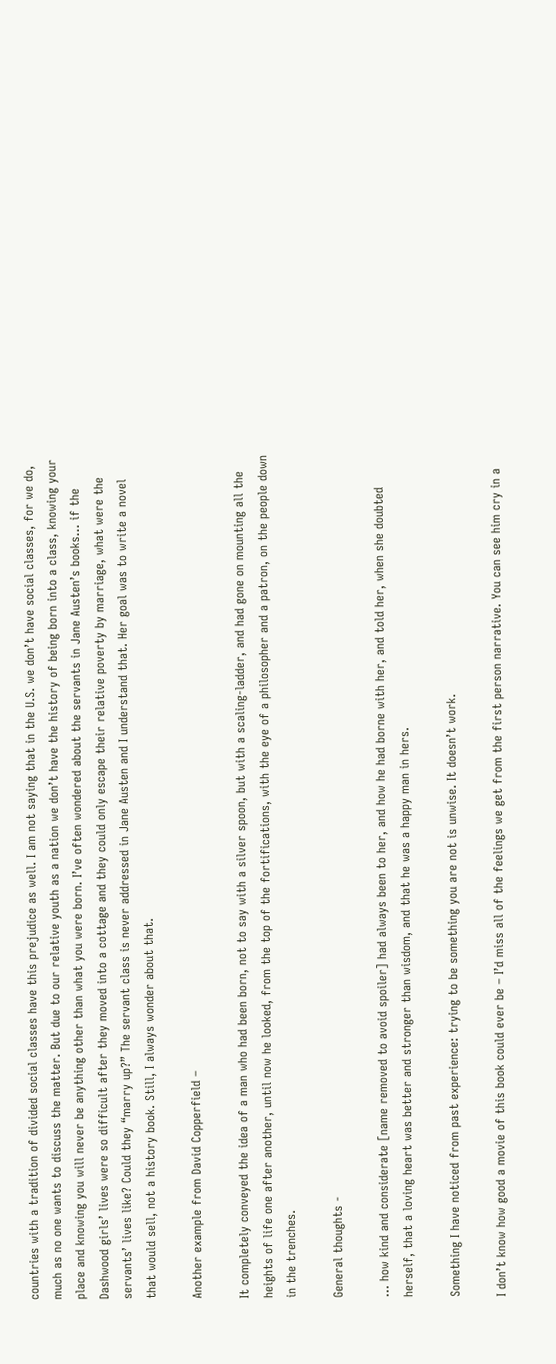countries with a tradition of divided social classes have this prejudice as well. I am not saying that in the U.S. we don’t have social classes, for we do, much as no one wants to discuss the matter. But due to our relative youth as a nation we don’t have the history of being born into a class, knowing your place and knowing you will never be anything other than what you were born. I’ve often wondered about the servants in Jane Austen’s books… if the Dashwood girls’ lives were so difficult after they moved into a cottage and they could only escape their relative poverty by marriage, what were the servants’ lives like? Could they “marry up?” The servant class is never addressed in Jane Austen and I understand that. Her goal was to write a novel that would sell, not a history book. Still, I always wonder about that.

Another example from David Copperfield –

It completely conveyed the idea of a man who had been born, not to say with a silver spoon, but with a scaling-ladder, and had gone on mounting all the heights of life one after another, until now he looked, from the top of the fortifications, with the eye of a philosopher and a patron, on the people down in the trenches.

General thoughts -

… how kind and considerate [name removed to avoid spoiler] had always been to her, and how he had borne with her, and told her, when she doubted herself, that a loving heart was better and stronger than wisdom, and that he was a happy man in hers.

Something I have noticed from past experience: trying to be something you are not is unwise. It doesn’t work.

I don’t know how good a movie of this book could ever be – I’d miss all of the feelings we get from the first person narrative. You can see him cry in a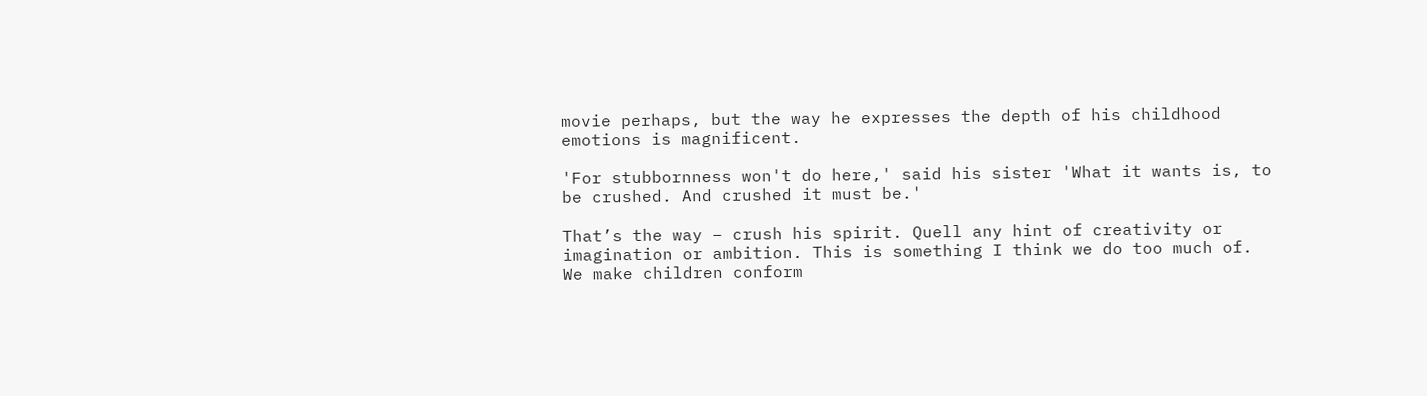movie perhaps, but the way he expresses the depth of his childhood emotions is magnificent.

'For stubbornness won't do here,' said his sister 'What it wants is, to be crushed. And crushed it must be.'

That’s the way – crush his spirit. Quell any hint of creativity or imagination or ambition. This is something I think we do too much of. We make children conform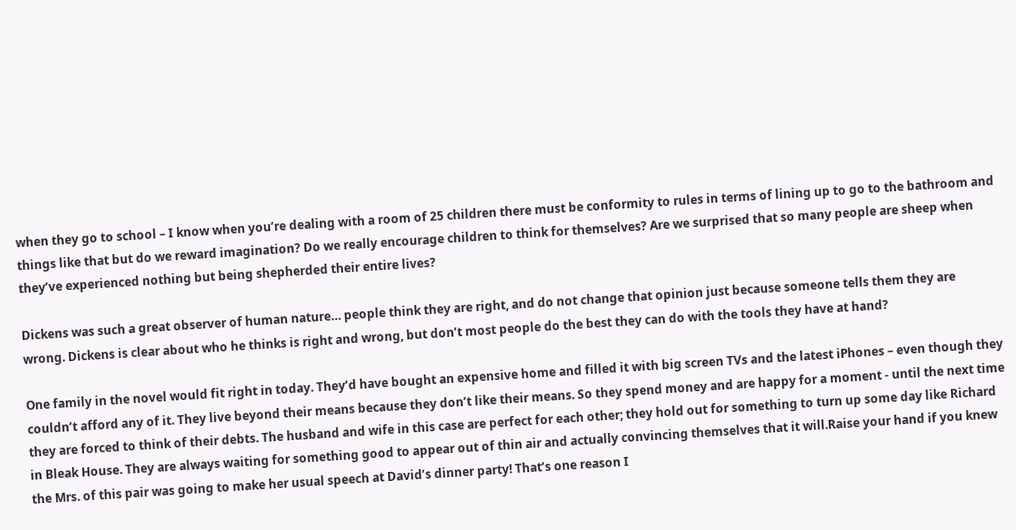when they go to school – I know when you’re dealing with a room of 25 children there must be conformity to rules in terms of lining up to go to the bathroom and things like that but do we reward imagination? Do we really encourage children to think for themselves? Are we surprised that so many people are sheep when they’ve experienced nothing but being shepherded their entire lives?

Dickens was such a great observer of human nature… people think they are right, and do not change that opinion just because someone tells them they are wrong. Dickens is clear about who he thinks is right and wrong, but don’t most people do the best they can do with the tools they have at hand?

One family in the novel would fit right in today. They’d have bought an expensive home and filled it with big screen TVs and the latest iPhones – even though they couldn’t afford any of it. They live beyond their means because they don’t like their means. So they spend money and are happy for a moment - until the next time they are forced to think of their debts. The husband and wife in this case are perfect for each other; they hold out for something to turn up some day like Richard in Bleak House. They are always waiting for something good to appear out of thin air and actually convincing themselves that it will.Raise your hand if you knew the Mrs. of this pair was going to make her usual speech at David’s dinner party! That’s one reason I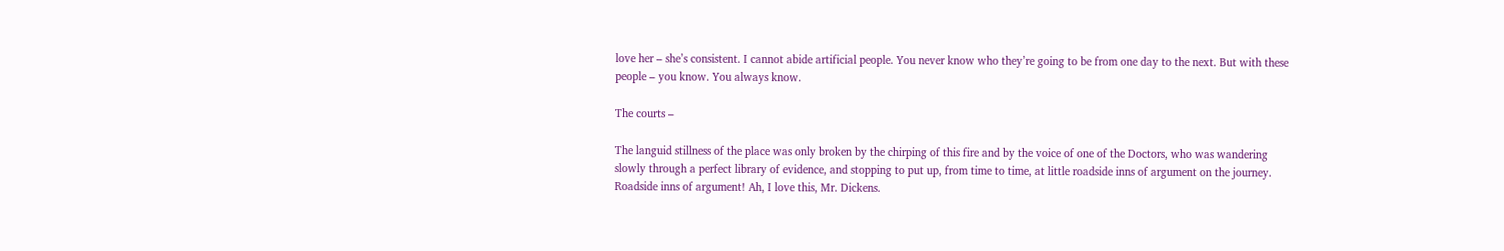love her – she’s consistent. I cannot abide artificial people. You never know who they’re going to be from one day to the next. But with these people – you know. You always know.

The courts –

The languid stillness of the place was only broken by the chirping of this fire and by the voice of one of the Doctors, who was wandering slowly through a perfect library of evidence, and stopping to put up, from time to time, at little roadside inns of argument on the journey.
Roadside inns of argument! Ah, I love this, Mr. Dickens.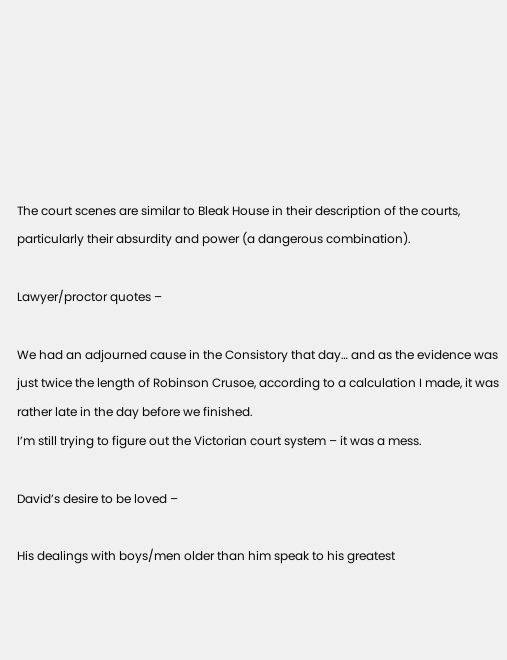The court scenes are similar to Bleak House in their description of the courts, particularly their absurdity and power (a dangerous combination).

Lawyer/proctor quotes –

We had an adjourned cause in the Consistory that day… and as the evidence was just twice the length of Robinson Crusoe, according to a calculation I made, it was rather late in the day before we finished.
I’m still trying to figure out the Victorian court system – it was a mess.

David’s desire to be loved –

His dealings with boys/men older than him speak to his greatest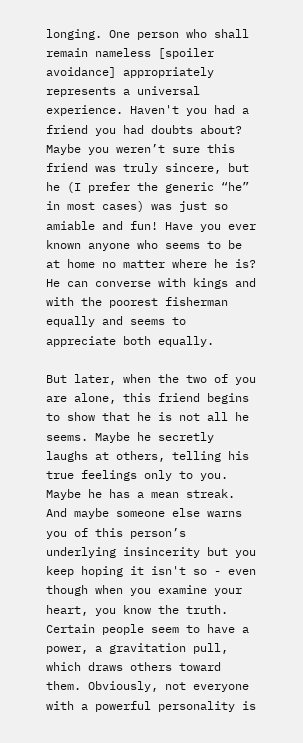longing. One person who shall remain nameless [spoiler avoidance] appropriately represents a universal experience. Haven't you had a friend you had doubts about? Maybe you weren’t sure this friend was truly sincere, but he (I prefer the generic “he” in most cases) was just so amiable and fun! Have you ever known anyone who seems to be at home no matter where he is? He can converse with kings and with the poorest fisherman equally and seems to appreciate both equally.

But later, when the two of you are alone, this friend begins to show that he is not all he seems. Maybe he secretly laughs at others, telling his true feelings only to you. Maybe he has a mean streak. And maybe someone else warns you of this person’s underlying insincerity but you keep hoping it isn't so - even though when you examine your heart, you know the truth. Certain people seem to have a power, a gravitation pull, which draws others toward them. Obviously, not everyone with a powerful personality is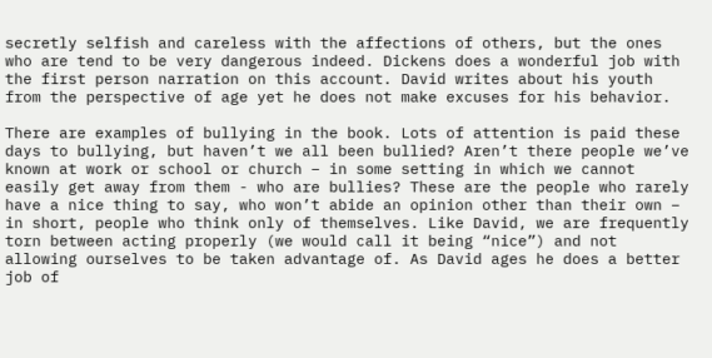secretly selfish and careless with the affections of others, but the ones who are tend to be very dangerous indeed. Dickens does a wonderful job with the first person narration on this account. David writes about his youth from the perspective of age yet he does not make excuses for his behavior.

There are examples of bullying in the book. Lots of attention is paid these days to bullying, but haven’t we all been bullied? Aren’t there people we’ve known at work or school or church – in some setting in which we cannot easily get away from them - who are bullies? These are the people who rarely have a nice thing to say, who won’t abide an opinion other than their own – in short, people who think only of themselves. Like David, we are frequently torn between acting properly (we would call it being “nice”) and not allowing ourselves to be taken advantage of. As David ages he does a better job of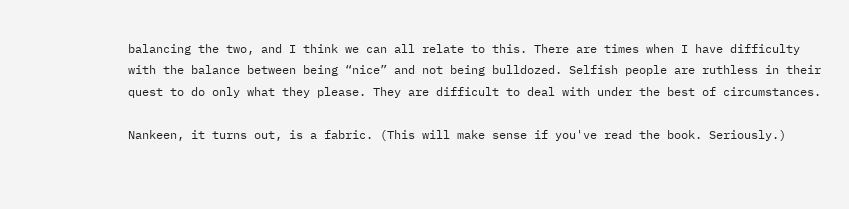balancing the two, and I think we can all relate to this. There are times when I have difficulty with the balance between being “nice” and not being bulldozed. Selfish people are ruthless in their quest to do only what they please. They are difficult to deal with under the best of circumstances.

Nankeen, it turns out, is a fabric. (This will make sense if you've read the book. Seriously.)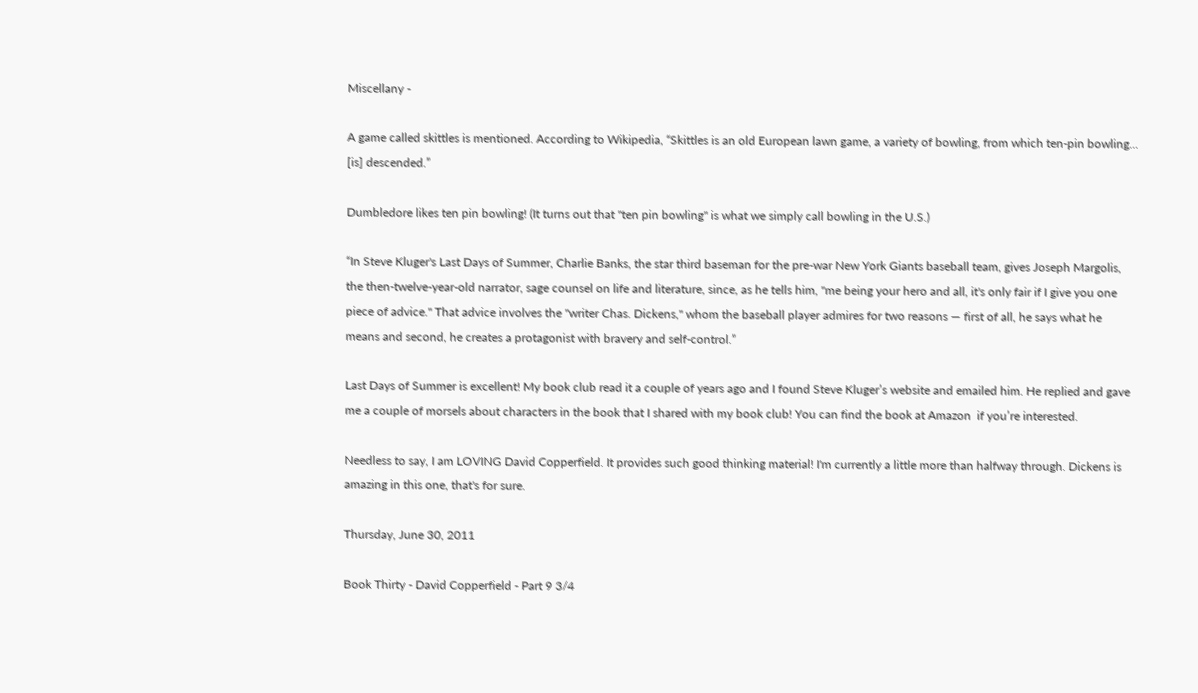Miscellany -

A game called skittles is mentioned. According to Wikipedia, “Skittles is an old European lawn game, a variety of bowling, from which ten-pin bowling... [is] descended.”

Dumbledore likes ten pin bowling! (It turns out that "ten pin bowling" is what we simply call bowling in the U.S.)

“In Steve Kluger's Last Days of Summer, Charlie Banks, the star third baseman for the pre-war New York Giants baseball team, gives Joseph Margolis, the then-twelve-year-old narrator, sage counsel on life and literature, since, as he tells him, "me being your hero and all, it's only fair if I give you one piece of advice." That advice involves the "writer Chas. Dickens," whom the baseball player admires for two reasons — first of all, he says what he means and second, he creates a protagonist with bravery and self-control.”

Last Days of Summer is excellent! My book club read it a couple of years ago and I found Steve Kluger’s website and emailed him. He replied and gave me a couple of morsels about characters in the book that I shared with my book club! You can find the book at Amazon  if you’re interested.

Needless to say, I am LOVING David Copperfield. It provides such good thinking material! I'm currently a little more than halfway through. Dickens is amazing in this one, that's for sure.

Thursday, June 30, 2011

Book Thirty - David Copperfield - Part 9 3/4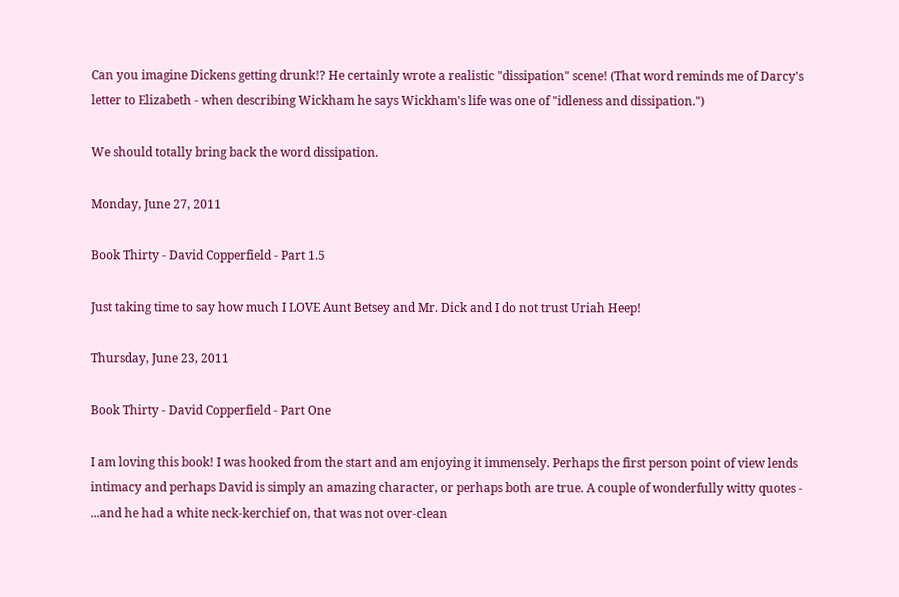Can you imagine Dickens getting drunk!? He certainly wrote a realistic "dissipation" scene! (That word reminds me of Darcy's letter to Elizabeth - when describing Wickham he says Wickham's life was one of "idleness and dissipation.")

We should totally bring back the word dissipation.

Monday, June 27, 2011

Book Thirty - David Copperfield - Part 1.5

Just taking time to say how much I LOVE Aunt Betsey and Mr. Dick and I do not trust Uriah Heep!

Thursday, June 23, 2011

Book Thirty - David Copperfield - Part One

I am loving this book! I was hooked from the start and am enjoying it immensely. Perhaps the first person point of view lends intimacy and perhaps David is simply an amazing character, or perhaps both are true. A couple of wonderfully witty quotes -
...and he had a white neck-kerchief on, that was not over-clean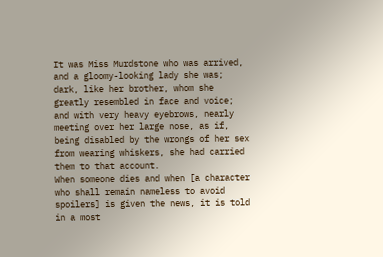It was Miss Murdstone who was arrived, and a gloomy-looking lady she was; dark, like her brother, whom she greatly resembled in face and voice; and with very heavy eyebrows, nearly meeting over her large nose, as if, being disabled by the wrongs of her sex from wearing whiskers, she had carried them to that account.
When someone dies and when [a character who shall remain nameless to avoid spoilers] is given the news, it is told in a most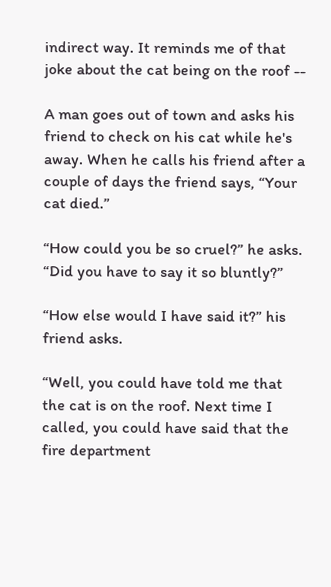indirect way. It reminds me of that joke about the cat being on the roof --

A man goes out of town and asks his friend to check on his cat while he's away. When he calls his friend after a couple of days the friend says, “Your cat died.”

“How could you be so cruel?” he asks. “Did you have to say it so bluntly?”

“How else would I have said it?” his friend asks.

“Well, you could have told me that the cat is on the roof. Next time I called, you could have said that the fire department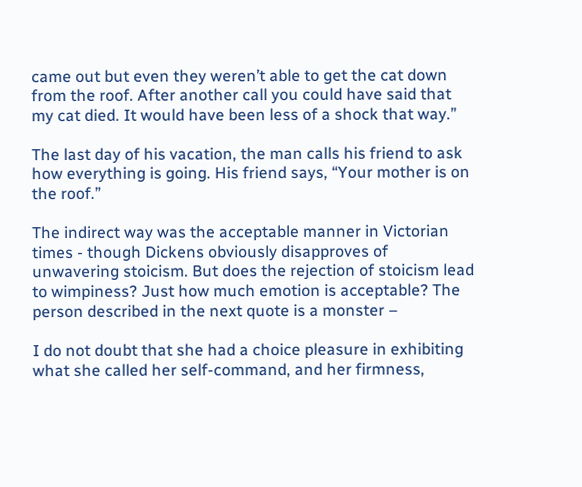came out but even they weren’t able to get the cat down from the roof. After another call you could have said that my cat died. It would have been less of a shock that way.”

The last day of his vacation, the man calls his friend to ask how everything is going. His friend says, “Your mother is on the roof.”

The indirect way was the acceptable manner in Victorian times - though Dickens obviously disapproves of unwavering stoicism. But does the rejection of stoicism lead to wimpiness? Just how much emotion is acceptable? The person described in the next quote is a monster –

I do not doubt that she had a choice pleasure in exhibiting what she called her self-command, and her firmness,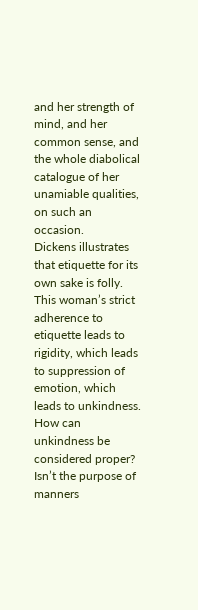and her strength of mind, and her common sense, and the whole diabolical catalogue of her unamiable qualities, on such an occasion.
Dickens illustrates that etiquette for its own sake is folly. This woman’s strict adherence to etiquette leads to rigidity, which leads to suppression of emotion, which leads to unkindness. How can unkindness be considered proper? Isn’t the purpose of manners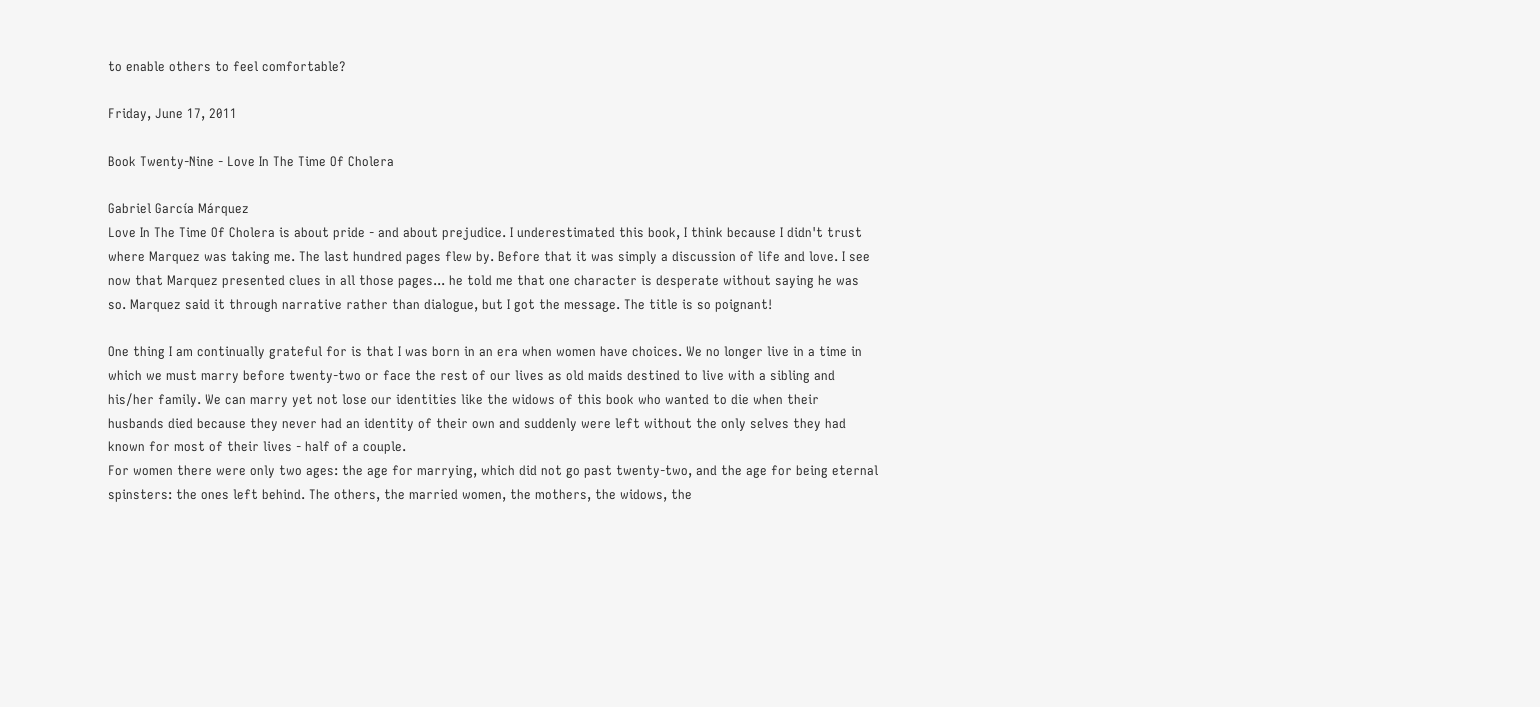to enable others to feel comfortable?

Friday, June 17, 2011

Book Twenty-Nine - Love In The Time Of Cholera

Gabriel García Márquez
Love In The Time Of Cholera is about pride - and about prejudice. I underestimated this book, I think because I didn't trust where Marquez was taking me. The last hundred pages flew by. Before that it was simply a discussion of life and love. I see now that Marquez presented clues in all those pages... he told me that one character is desperate without saying he was so. Marquez said it through narrative rather than dialogue, but I got the message. The title is so poignant!

One thing I am continually grateful for is that I was born in an era when women have choices. We no longer live in a time in which we must marry before twenty-two or face the rest of our lives as old maids destined to live with a sibling and his/her family. We can marry yet not lose our identities like the widows of this book who wanted to die when their husbands died because they never had an identity of their own and suddenly were left without the only selves they had known for most of their lives - half of a couple.
For women there were only two ages: the age for marrying, which did not go past twenty-two, and the age for being eternal spinsters: the ones left behind. The others, the married women, the mothers, the widows, the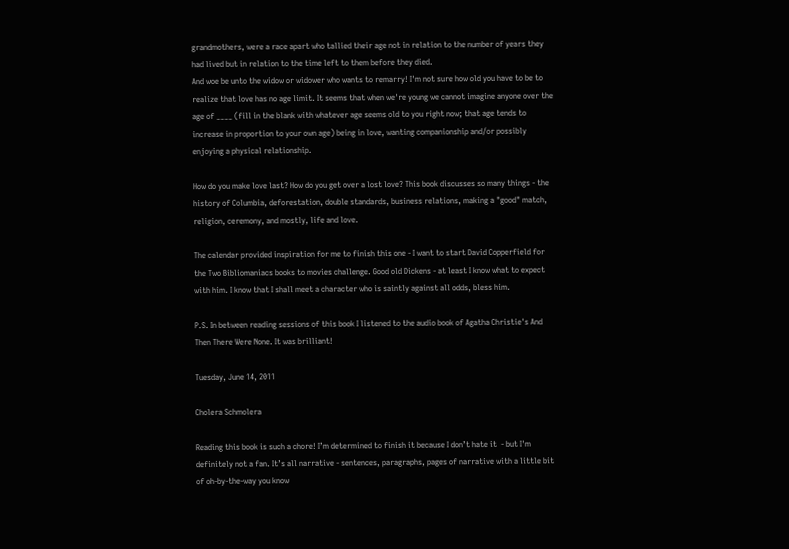grandmothers, were a race apart who tallied their age not in relation to the number of years they had lived but in relation to the time left to them before they died.
And woe be unto the widow or widower who wants to remarry! I'm not sure how old you have to be to realize that love has no age limit. It seems that when we're young we cannot imagine anyone over the age of ____ (fill in the blank with whatever age seems old to you right now; that age tends to increase in proportion to your own age) being in love, wanting companionship and/or possibly enjoying a physical relationship.

How do you make love last? How do you get over a lost love? This book discusses so many things - the history of Columbia, deforestation, double standards, business relations, making a "good" match, religion, ceremony, and mostly, life and love.

The calendar provided inspiration for me to finish this one - I want to start David Copperfield for the Two Bibliomaniacs books to movies challenge. Good old Dickens - at least I know what to expect with him. I know that I shall meet a character who is saintly against all odds, bless him.

P.S. In between reading sessions of this book I listened to the audio book of Agatha Christie's And Then There Were None. It was brilliant!

Tuesday, June 14, 2011

Cholera Schmolera

Reading this book is such a chore! I’m determined to finish it because I don’t hate it  - but I'm definitely not a fan. It’s all narrative - sentences, paragraphs, pages of narrative with a little bit of oh-by-the-way you know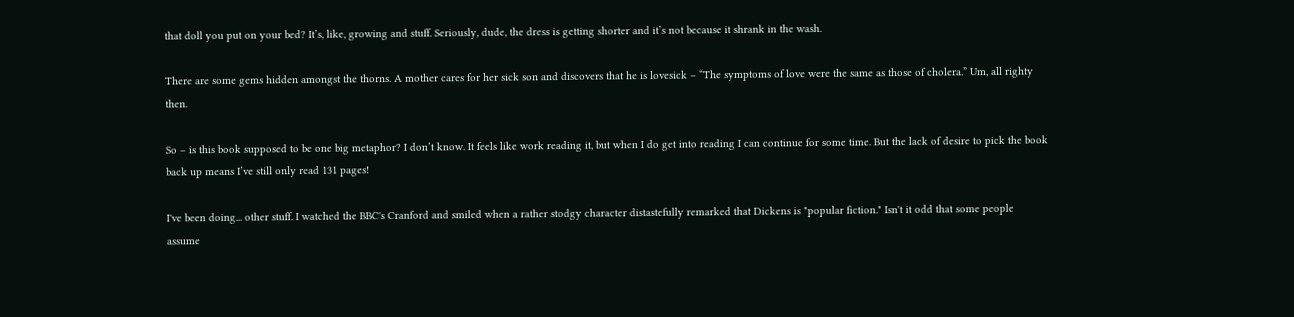that doll you put on your bed? It’s, like, growing and stuff. Seriously, dude, the dress is getting shorter and it’s not because it shrank in the wash.

There are some gems hidden amongst the thorns. A mother cares for her sick son and discovers that he is lovesick – “The symptoms of love were the same as those of cholera.” Um, all righty then.

So – is this book supposed to be one big metaphor? I don’t know. It feels like work reading it, but when I do get into reading I can continue for some time. But the lack of desire to pick the book back up means I’ve still only read 131 pages!

I've been doing... other stuff. I watched the BBC's Cranford and smiled when a rather stodgy character distastefully remarked that Dickens is "popular fiction." Isn't it odd that some people assume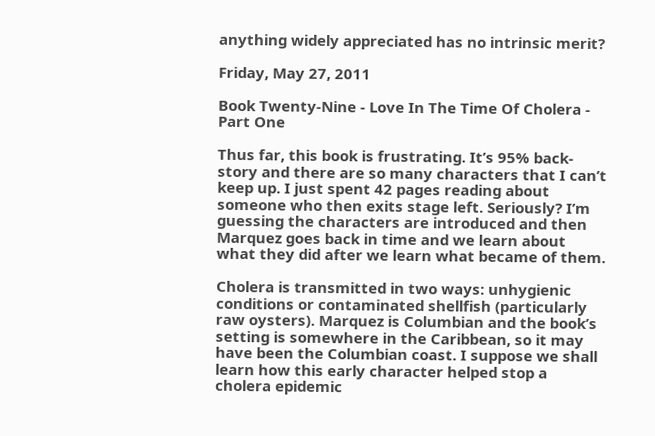anything widely appreciated has no intrinsic merit?

Friday, May 27, 2011

Book Twenty-Nine - Love In The Time Of Cholera - Part One

Thus far, this book is frustrating. It’s 95% back-story and there are so many characters that I can’t keep up. I just spent 42 pages reading about someone who then exits stage left. Seriously? I’m guessing the characters are introduced and then Marquez goes back in time and we learn about what they did after we learn what became of them.

Cholera is transmitted in two ways: unhygienic conditions or contaminated shellfish (particularly raw oysters). Marquez is Columbian and the book’s setting is somewhere in the Caribbean, so it may have been the Columbian coast. I suppose we shall learn how this early character helped stop a cholera epidemic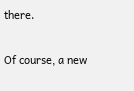there.

Of course, a new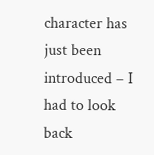character has just been introduced – I had to look back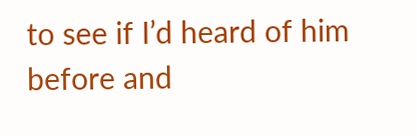to see if I’d heard of him before and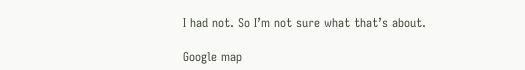I had not. So I’m not sure what that’s about.

Google map